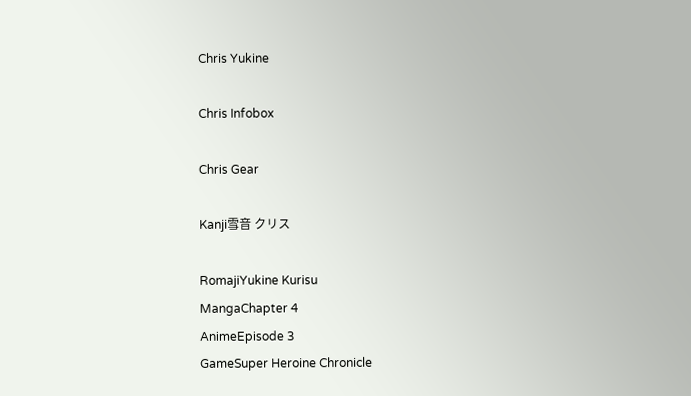Chris Yukine

Chris Infobox

Chris Gear

Kanji雪音 クリス

RomajiYukine Kurisu
MangaChapter 4
AnimeEpisode 3
GameSuper Heroine Chronicle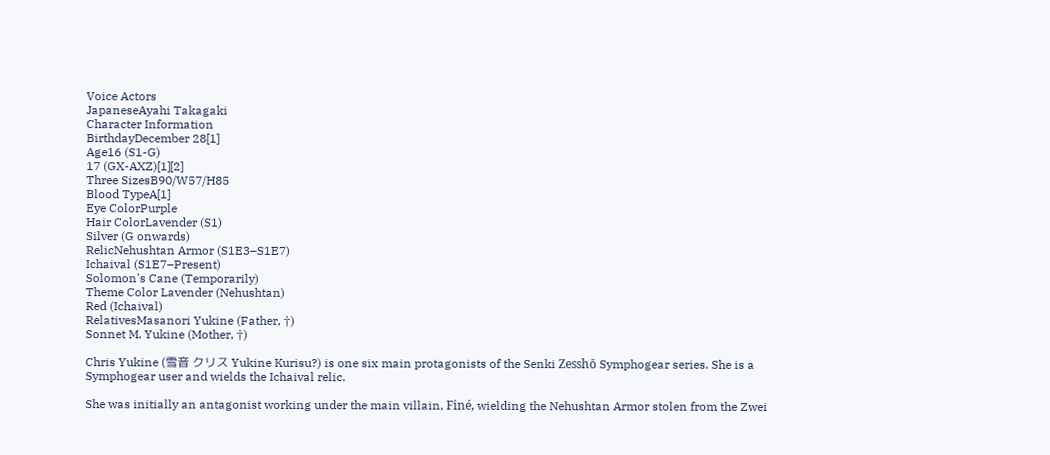Voice Actors
JapaneseAyahi Takagaki
Character Information
BirthdayDecember 28[1]
Age16 (S1-G)
17 (GX-AXZ)[1][2]
Three SizesB90/W57/H85
Blood TypeA[1]
Eye ColorPurple
Hair ColorLavender (S1)
Silver (G onwards)
RelicNehushtan Armor (S1E3–S1E7)
Ichaival (S1E7–Present)
Solomon's Cane (Temporarily)
Theme Color Lavender (Nehushtan)
Red (Ichaival)
RelativesMasanori Yukine (Father, †)
Sonnet M. Yukine (Mother, †)

Chris Yukine (雪音 クリス Yukine Kurisu?) is one six main protagonists of the Senki Zesshō Symphogear series. She is a Symphogear user and wields the Ichaival relic.

She was initially an antagonist working under the main villain, Finé, wielding the Nehushtan Armor stolen from the Zwei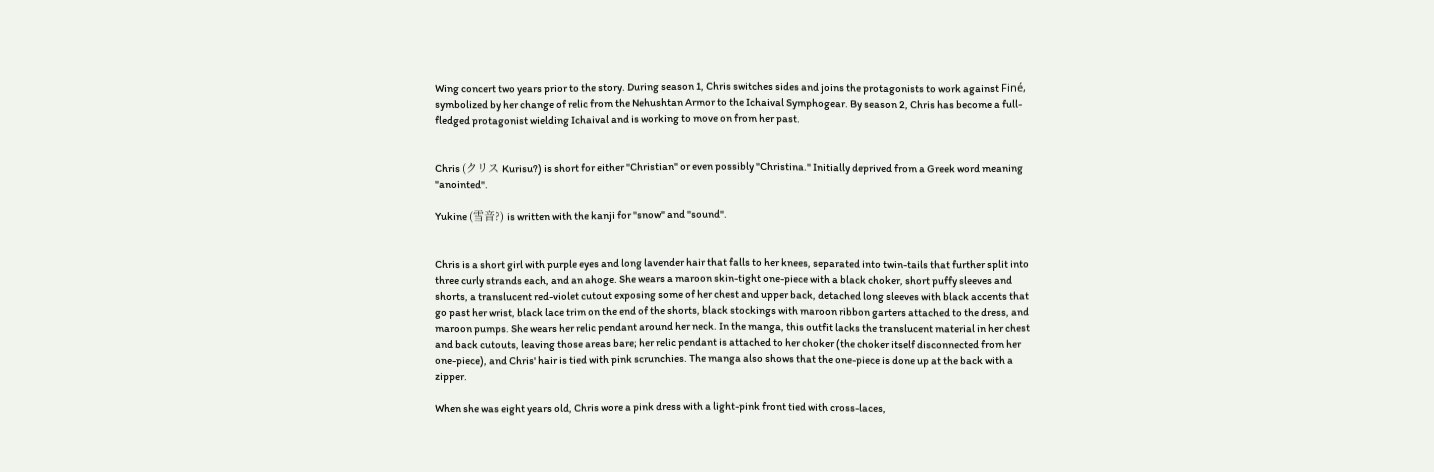Wing concert two years prior to the story. During season 1, Chris switches sides and joins the protagonists to work against Finé, symbolized by her change of relic from the Nehushtan Armor to the Ichaival Symphogear. By season 2, Chris has become a full-fledged protagonist wielding Ichaival and is working to move on from her past.


Chris (クリス Kurisu?) is short for either "Christian" or even possibly "Christina." Initially deprived from a Greek word meaning "anointed".

Yukine (雪音?) is written with the kanji for "snow" and "sound".


Chris is a short girl with purple eyes and long lavender hair that falls to her knees, separated into twin-tails that further split into three curly strands each, and an ahoge. She wears a maroon skin-tight one-piece with a black choker, short puffy sleeves and shorts, a translucent red-violet cutout exposing some of her chest and upper back, detached long sleeves with black accents that go past her wrist, black lace trim on the end of the shorts, black stockings with maroon ribbon garters attached to the dress, and maroon pumps. She wears her relic pendant around her neck. In the manga, this outfit lacks the translucent material in her chest and back cutouts, leaving those areas bare; her relic pendant is attached to her choker (the choker itself disconnected from her one-piece), and Chris' hair is tied with pink scrunchies. The manga also shows that the one-piece is done up at the back with a zipper.

When she was eight years old, Chris wore a pink dress with a light-pink front tied with cross-laces,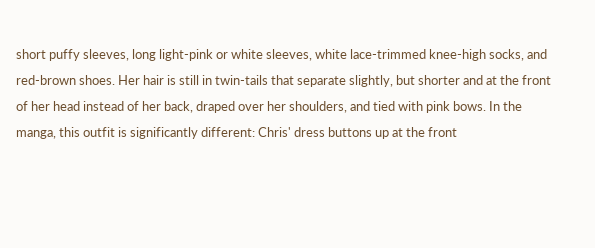short puffy sleeves, long light-pink or white sleeves, white lace-trimmed knee-high socks, and red-brown shoes. Her hair is still in twin-tails that separate slightly, but shorter and at the front of her head instead of her back, draped over her shoulders, and tied with pink bows. In the manga, this outfit is significantly different: Chris' dress buttons up at the front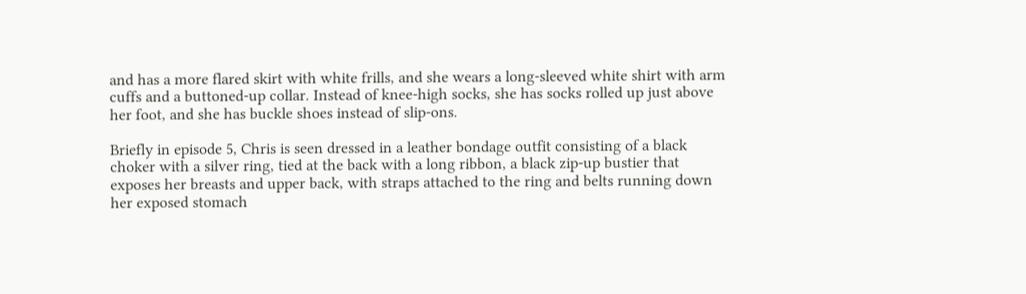and has a more flared skirt with white frills, and she wears a long-sleeved white shirt with arm cuffs and a buttoned-up collar. Instead of knee-high socks, she has socks rolled up just above her foot, and she has buckle shoes instead of slip-ons.

Briefly in episode 5, Chris is seen dressed in a leather bondage outfit consisting of a black choker with a silver ring, tied at the back with a long ribbon, a black zip-up bustier that exposes her breasts and upper back, with straps attached to the ring and belts running down her exposed stomach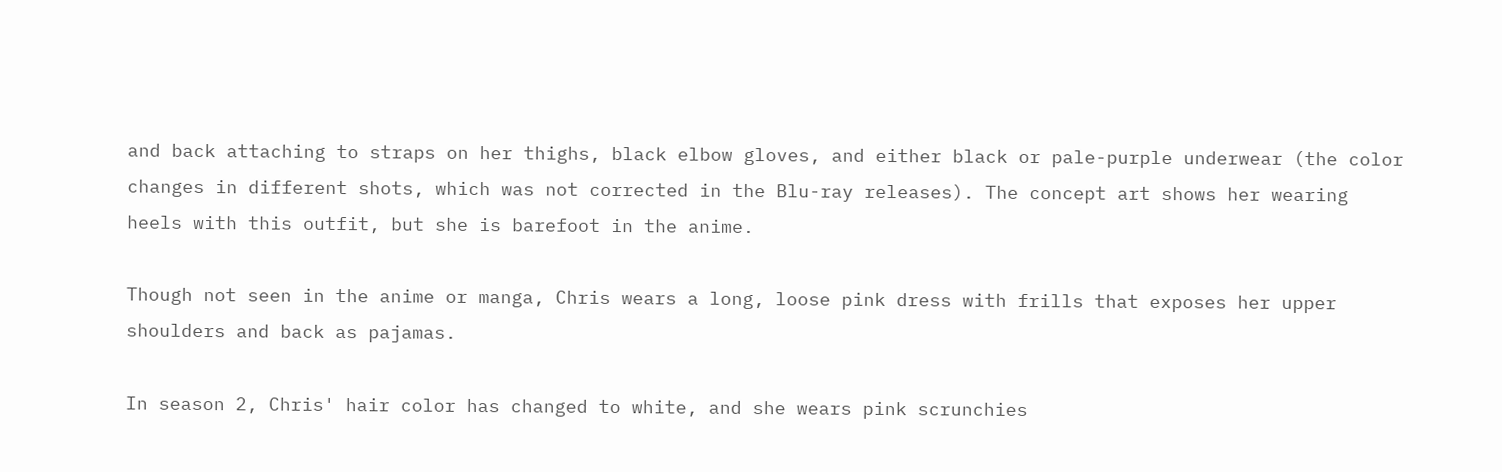and back attaching to straps on her thighs, black elbow gloves, and either black or pale-purple underwear (the color changes in different shots, which was not corrected in the Blu-ray releases). The concept art shows her wearing heels with this outfit, but she is barefoot in the anime.

Though not seen in the anime or manga, Chris wears a long, loose pink dress with frills that exposes her upper shoulders and back as pajamas.

In season 2, Chris' hair color has changed to white, and she wears pink scrunchies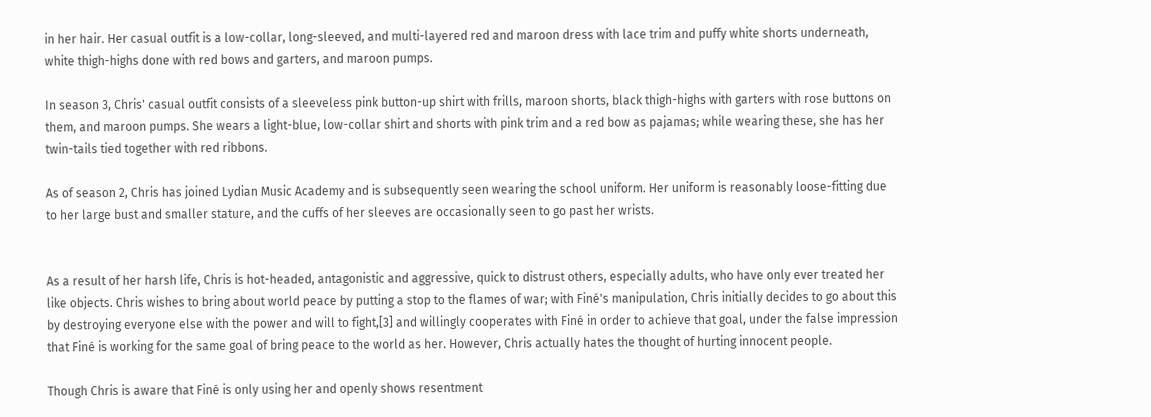in her hair. Her casual outfit is a low-collar, long-sleeved, and multi-layered red and maroon dress with lace trim and puffy white shorts underneath, white thigh-highs done with red bows and garters, and maroon pumps.

In season 3, Chris' casual outfit consists of a sleeveless pink button-up shirt with frills, maroon shorts, black thigh-highs with garters with rose buttons on them, and maroon pumps. She wears a light-blue, low-collar shirt and shorts with pink trim and a red bow as pajamas; while wearing these, she has her twin-tails tied together with red ribbons.

As of season 2, Chris has joined Lydian Music Academy and is subsequently seen wearing the school uniform. Her uniform is reasonably loose-fitting due to her large bust and smaller stature, and the cuffs of her sleeves are occasionally seen to go past her wrists.


As a result of her harsh life, Chris is hot-headed, antagonistic and aggressive, quick to distrust others, especially adults, who have only ever treated her like objects. Chris wishes to bring about world peace by putting a stop to the flames of war; with Finé's manipulation, Chris initially decides to go about this by destroying everyone else with the power and will to fight,[3] and willingly cooperates with Finé in order to achieve that goal, under the false impression that Finé is working for the same goal of bring peace to the world as her. However, Chris actually hates the thought of hurting innocent people.

Though Chris is aware that Finé is only using her and openly shows resentment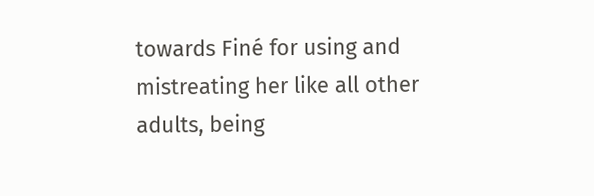towards Finé for using and mistreating her like all other adults, being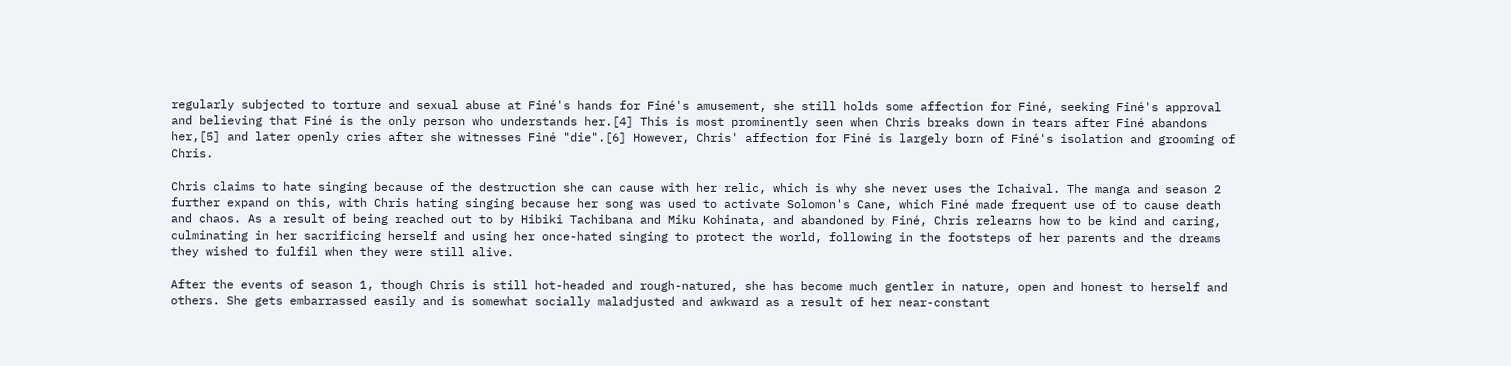regularly subjected to torture and sexual abuse at Finé's hands for Finé's amusement, she still holds some affection for Finé, seeking Finé's approval and believing that Finé is the only person who understands her.[4] This is most prominently seen when Chris breaks down in tears after Finé abandons her,[5] and later openly cries after she witnesses Finé "die".[6] However, Chris' affection for Finé is largely born of Finé's isolation and grooming of Chris.

Chris claims to hate singing because of the destruction she can cause with her relic, which is why she never uses the Ichaival. The manga and season 2 further expand on this, with Chris hating singing because her song was used to activate Solomon's Cane, which Finé made frequent use of to cause death and chaos. As a result of being reached out to by Hibiki Tachibana and Miku Kohinata, and abandoned by Finé, Chris relearns how to be kind and caring, culminating in her sacrificing herself and using her once-hated singing to protect the world, following in the footsteps of her parents and the dreams they wished to fulfil when they were still alive.

After the events of season 1, though Chris is still hot-headed and rough-natured, she has become much gentler in nature, open and honest to herself and others. She gets embarrassed easily and is somewhat socially maladjusted and awkward as a result of her near-constant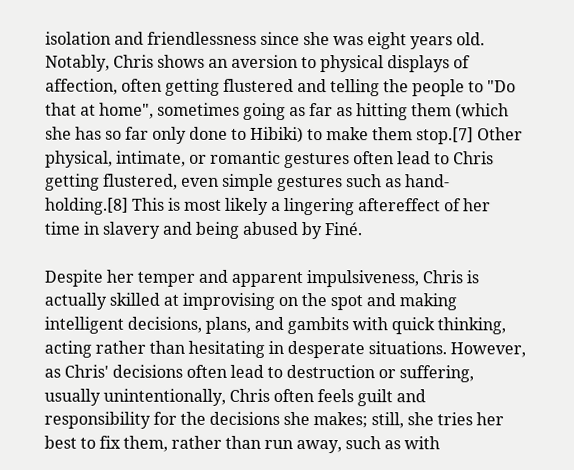isolation and friendlessness since she was eight years old. Notably, Chris shows an aversion to physical displays of affection, often getting flustered and telling the people to "Do that at home", sometimes going as far as hitting them (which she has so far only done to Hibiki) to make them stop.[7] Other physical, intimate, or romantic gestures often lead to Chris getting flustered, even simple gestures such as hand-holding.[8] This is most likely a lingering aftereffect of her time in slavery and being abused by Finé.

Despite her temper and apparent impulsiveness, Chris is actually skilled at improvising on the spot and making intelligent decisions, plans, and gambits with quick thinking, acting rather than hesitating in desperate situations. However, as Chris' decisions often lead to destruction or suffering, usually unintentionally, Chris often feels guilt and responsibility for the decisions she makes; still, she tries her best to fix them, rather than run away, such as with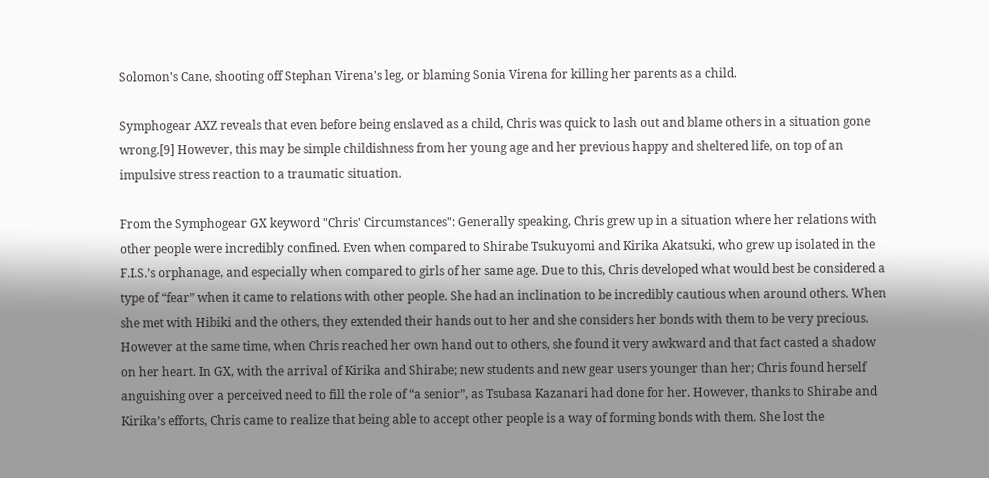Solomon's Cane, shooting off Stephan Virena's leg, or blaming Sonia Virena for killing her parents as a child.

Symphogear AXZ reveals that even before being enslaved as a child, Chris was quick to lash out and blame others in a situation gone wrong.[9] However, this may be simple childishness from her young age and her previous happy and sheltered life, on top of an impulsive stress reaction to a traumatic situation.

From the Symphogear GX keyword "Chris' Circumstances": Generally speaking, Chris grew up in a situation where her relations with other people were incredibly confined. Even when compared to Shirabe Tsukuyomi and Kirika Akatsuki, who grew up isolated in the F.I.S.’s orphanage, and especially when compared to girls of her same age. Due to this, Chris developed what would best be considered a type of “fear” when it came to relations with other people. She had an inclination to be incredibly cautious when around others. When she met with Hibiki and the others, they extended their hands out to her and she considers her bonds with them to be very precious. However at the same time, when Chris reached her own hand out to others, she found it very awkward and that fact casted a shadow on her heart. In GX, with the arrival of Kirika and Shirabe; new students and new gear users younger than her; Chris found herself anguishing over a perceived need to fill the role of “a senior”, as Tsubasa Kazanari had done for her. However, thanks to Shirabe and Kirika’s efforts, Chris came to realize that being able to accept other people is a way of forming bonds with them. She lost the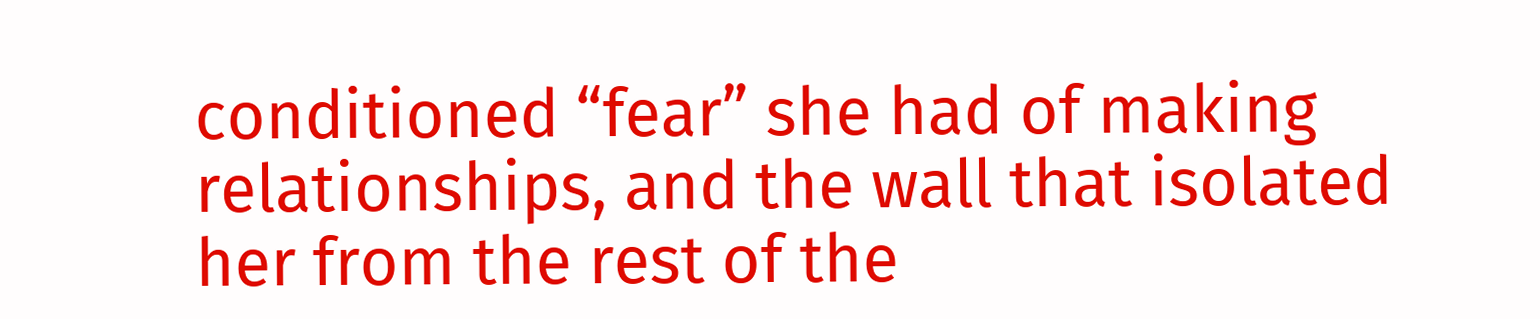conditioned “fear” she had of making relationships, and the wall that isolated her from the rest of the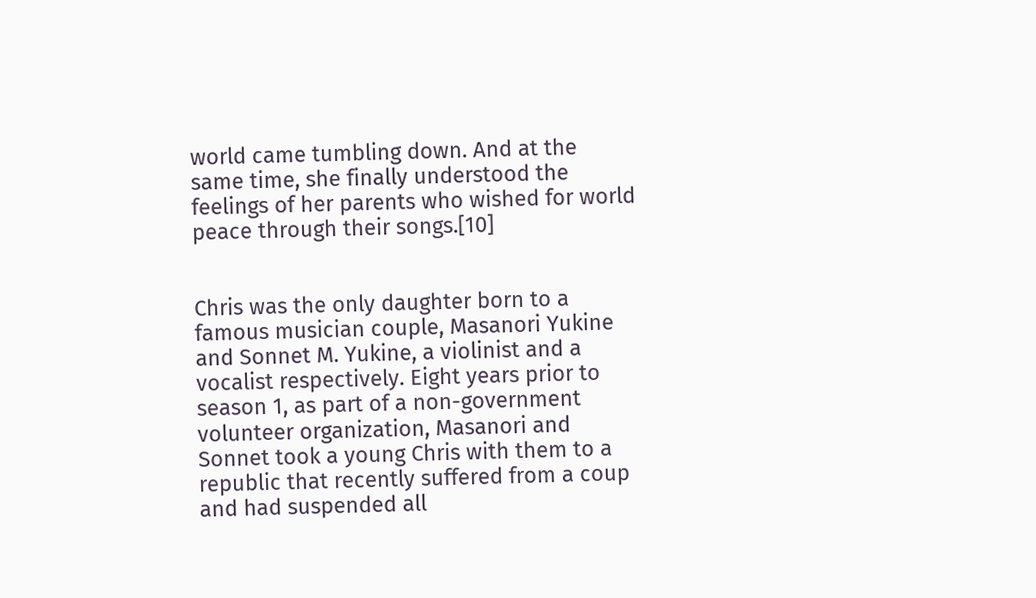world came tumbling down. And at the same time, she finally understood the feelings of her parents who wished for world peace through their songs.[10]


Chris was the only daughter born to a famous musician couple, Masanori Yukine and Sonnet M. Yukine, a violinist and a vocalist respectively. Eight years prior to season 1, as part of a non-government volunteer organization, Masanori and Sonnet took a young Chris with them to a republic that recently suffered from a coup and had suspended all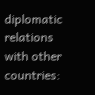diplomatic relations with other countries: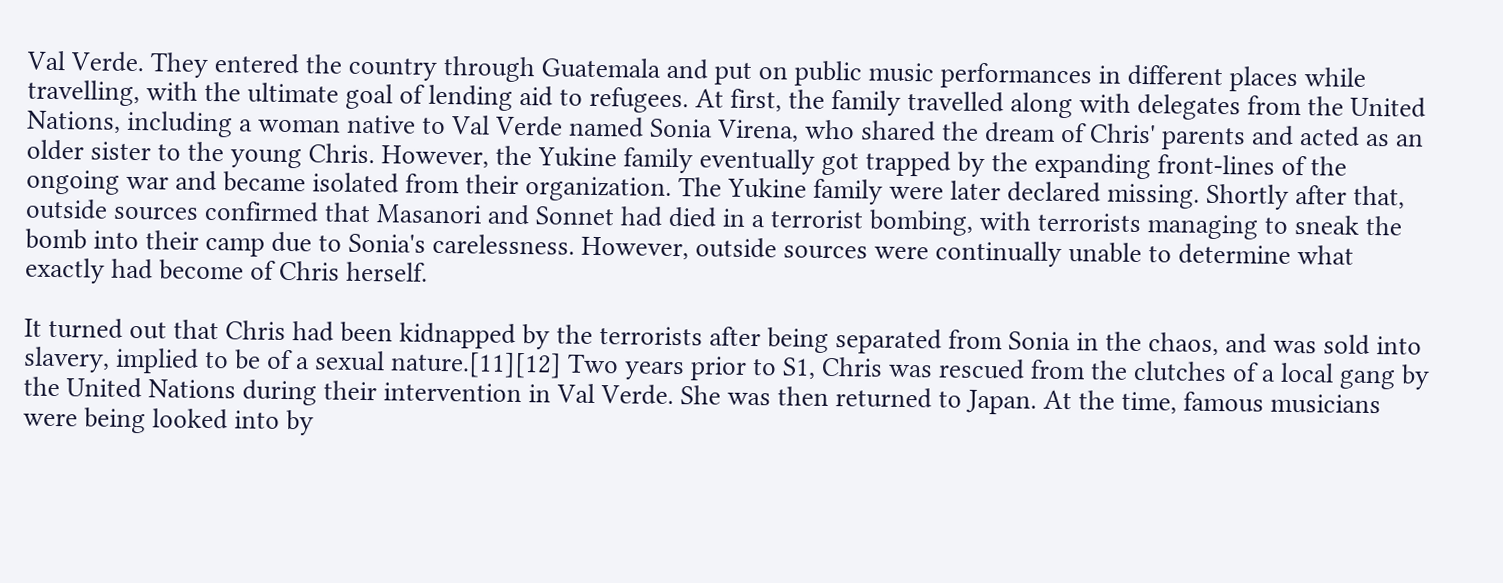Val Verde. They entered the country through Guatemala and put on public music performances in different places while travelling, with the ultimate goal of lending aid to refugees. At first, the family travelled along with delegates from the United Nations, including a woman native to Val Verde named Sonia Virena, who shared the dream of Chris' parents and acted as an older sister to the young Chris. However, the Yukine family eventually got trapped by the expanding front-lines of the ongoing war and became isolated from their organization. The Yukine family were later declared missing. Shortly after that, outside sources confirmed that Masanori and Sonnet had died in a terrorist bombing, with terrorists managing to sneak the bomb into their camp due to Sonia's carelessness. However, outside sources were continually unable to determine what exactly had become of Chris herself.

It turned out that Chris had been kidnapped by the terrorists after being separated from Sonia in the chaos, and was sold into slavery, implied to be of a sexual nature.[11][12] Two years prior to S1, Chris was rescued from the clutches of a local gang by the United Nations during their intervention in Val Verde. She was then returned to Japan. At the time, famous musicians were being looked into by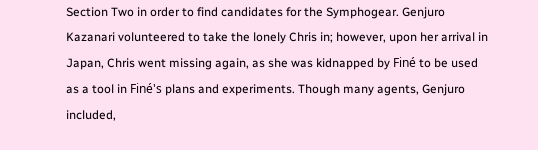Section Two in order to find candidates for the Symphogear. Genjuro Kazanari volunteered to take the lonely Chris in; however, upon her arrival in Japan, Chris went missing again, as she was kidnapped by Finé to be used as a tool in Finé's plans and experiments. Though many agents, Genjuro included,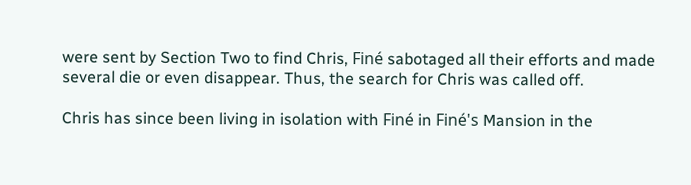were sent by Section Two to find Chris, Finé sabotaged all their efforts and made several die or even disappear. Thus, the search for Chris was called off.

Chris has since been living in isolation with Finé in Finé's Mansion in the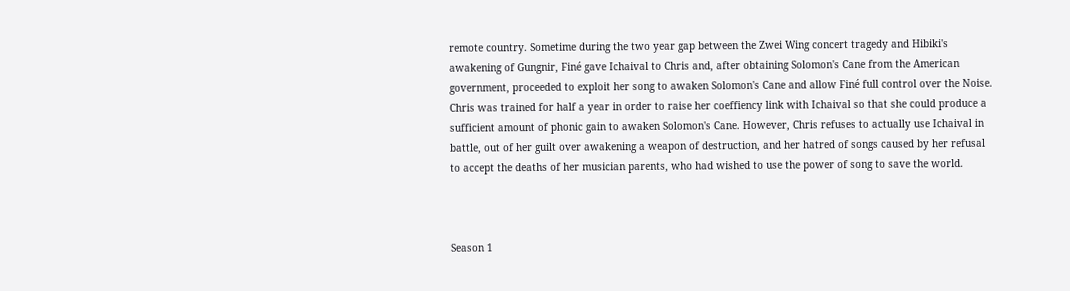remote country. Sometime during the two year gap between the Zwei Wing concert tragedy and Hibiki's awakening of Gungnir, Finé gave Ichaival to Chris and, after obtaining Solomon's Cane from the American government, proceeded to exploit her song to awaken Solomon's Cane and allow Finé full control over the Noise. Chris was trained for half a year in order to raise her coeffiency link with Ichaival so that she could produce a sufficient amount of phonic gain to awaken Solomon's Cane. However, Chris refuses to actually use Ichaival in battle, out of her guilt over awakening a weapon of destruction, and her hatred of songs caused by her refusal to accept the deaths of her musician parents, who had wished to use the power of song to save the world.



Season 1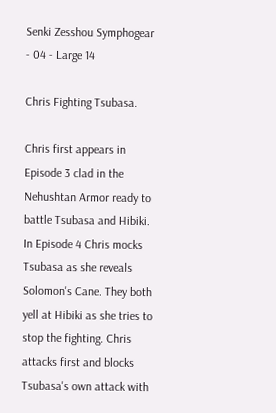Senki Zesshou Symphogear - 04 - Large 14

Chris Fighting Tsubasa.

Chris first appears in Episode 3 clad in the Nehushtan Armor ready to battle Tsubasa and Hibiki. In Episode 4 Chris mocks Tsubasa as she reveals Solomon's Cane. They both yell at Hibiki as she tries to stop the fighting. Chris attacks first and blocks Tsubasa's own attack with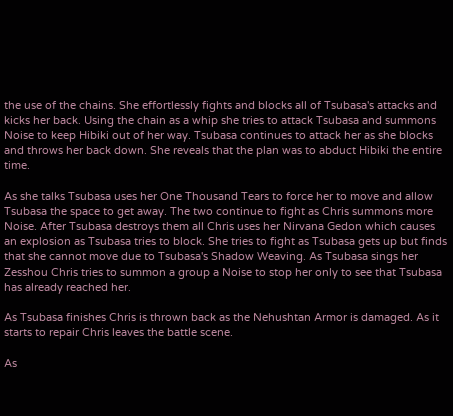the use of the chains. She effortlessly fights and blocks all of Tsubasa's attacks and kicks her back. Using the chain as a whip she tries to attack Tsubasa and summons Noise to keep Hibiki out of her way. Tsubasa continues to attack her as she blocks and throws her back down. She reveals that the plan was to abduct Hibiki the entire time.

As she talks Tsubasa uses her One Thousand Tears to force her to move and allow Tsubasa the space to get away. The two continue to fight as Chris summons more Noise. After Tsubasa destroys them all Chris uses her Nirvana Gedon which causes an explosion as Tsubasa tries to block. She tries to fight as Tsubasa gets up but finds that she cannot move due to Tsubasa's Shadow Weaving. As Tsubasa sings her Zesshou Chris tries to summon a group a Noise to stop her only to see that Tsubasa has already reached her.

As Tsubasa finishes Chris is thrown back as the Nehushtan Armor is damaged. As it starts to repair Chris leaves the battle scene.

As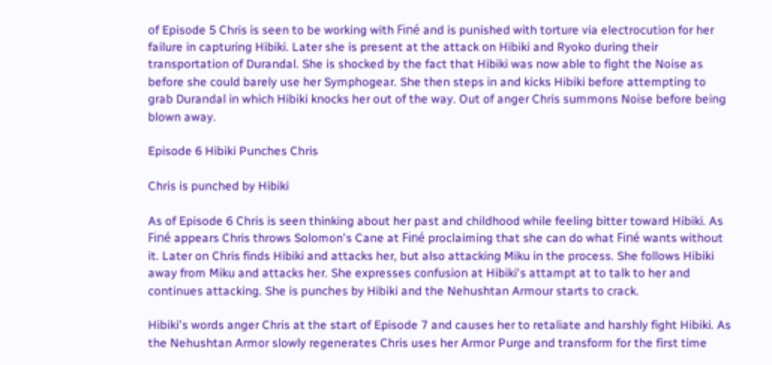of Episode 5 Chris is seen to be working with Finé and is punished with torture via electrocution for her failure in capturing Hibiki. Later she is present at the attack on Hibiki and Ryoko during their transportation of Durandal. She is shocked by the fact that Hibiki was now able to fight the Noise as before she could barely use her Symphogear. She then steps in and kicks Hibiki before attempting to grab Durandal in which Hibiki knocks her out of the way. Out of anger Chris summons Noise before being blown away.

Episode 6 Hibiki Punches Chris

Chris is punched by Hibiki

As of Episode 6 Chris is seen thinking about her past and childhood while feeling bitter toward Hibiki. As Finé appears Chris throws Solomon's Cane at Finé proclaiming that she can do what Finé wants without it. Later on Chris finds Hibiki and attacks her, but also attacking Miku in the process. She follows Hibiki away from Miku and attacks her. She expresses confusion at Hibiki's attampt at to talk to her and continues attacking. She is punches by Hibiki and the Nehushtan Armour starts to crack.

Hibiki's words anger Chris at the start of Episode 7 and causes her to retaliate and harshly fight Hibiki. As the Nehushtan Armor slowly regenerates Chris uses her Armor Purge and transform for the first time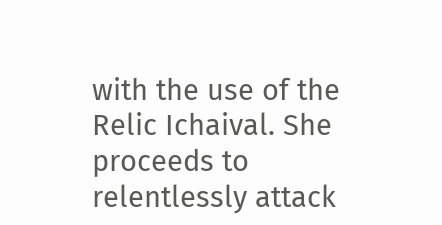with the use of the Relic Ichaival. She proceeds to relentlessly attack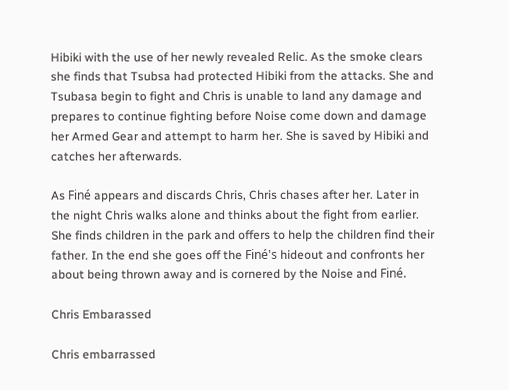Hibiki with the use of her newly revealed Relic. As the smoke clears she finds that Tsubsa had protected Hibiki from the attacks. She and Tsubasa begin to fight and Chris is unable to land any damage and prepares to continue fighting before Noise come down and damage her Armed Gear and attempt to harm her. She is saved by Hibiki and catches her afterwards.

As Finé appears and discards Chris, Chris chases after her. Later in the night Chris walks alone and thinks about the fight from earlier. She finds children in the park and offers to help the children find their father. In the end she goes off the Finé's hideout and confronts her about being thrown away and is cornered by the Noise and Finé.

Chris Embarassed

Chris embarrassed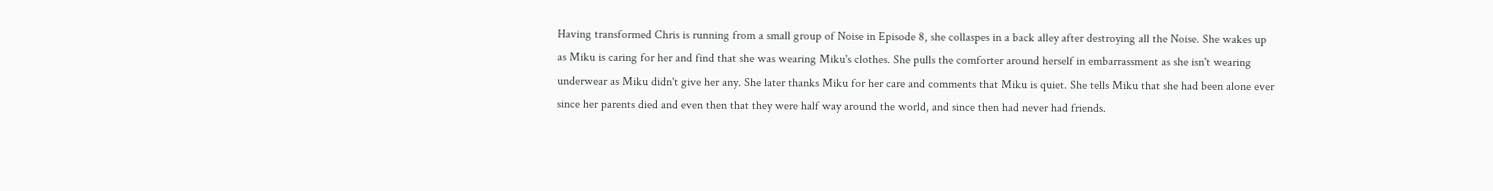Having transformed Chris is running from a small group of Noise in Episode 8, she collaspes in a back alley after destroying all the Noise. She wakes up as Miku is caring for her and find that she was wearing Miku's clothes. She pulls the comforter around herself in embarrassment as she isn't wearing underwear as Miku didn't give her any. She later thanks Miku for her care and comments that Miku is quiet. She tells Miku that she had been alone ever since her parents died and even then that they were half way around the world, and since then had never had friends.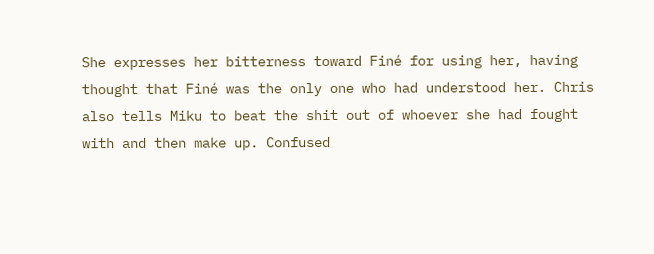She expresses her bitterness toward Finé for using her, having thought that Finé was the only one who had understood her. Chris also tells Miku to beat the shit out of whoever she had fought with and then make up. Confused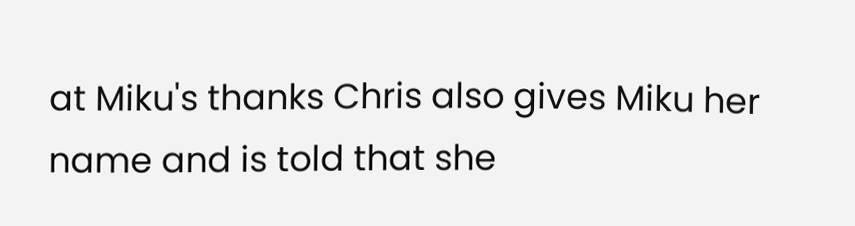at Miku's thanks Chris also gives Miku her name and is told that she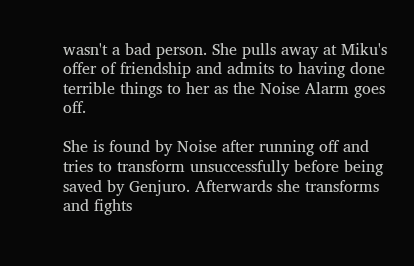wasn't a bad person. She pulls away at Miku's offer of friendship and admits to having done terrible things to her as the Noise Alarm goes off.

She is found by Noise after running off and tries to transform unsuccessfully before being saved by Genjuro. Afterwards she transforms and fights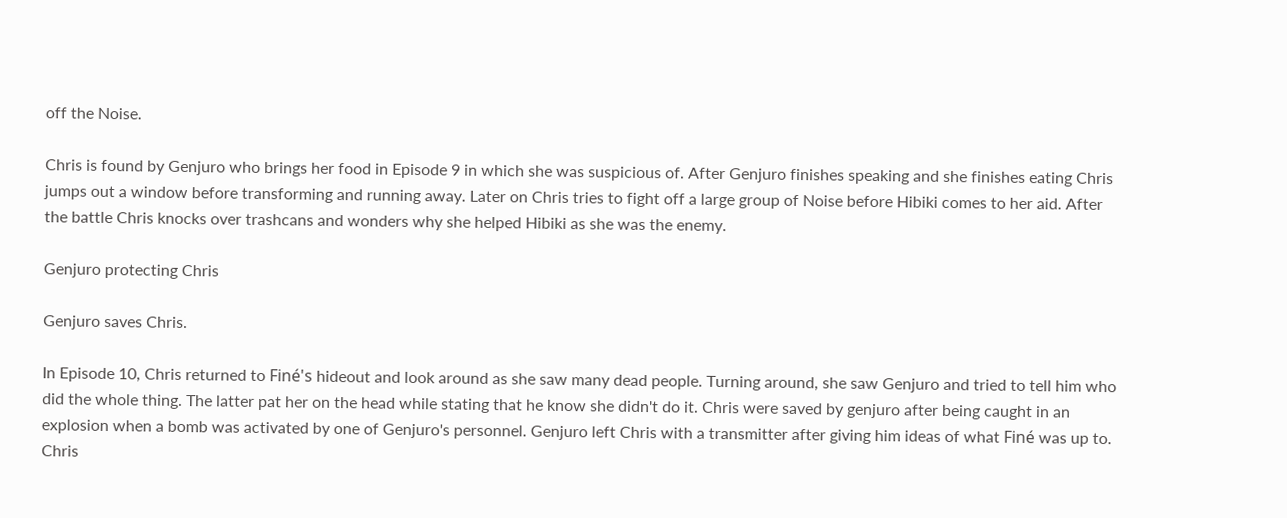off the Noise.

Chris is found by Genjuro who brings her food in Episode 9 in which she was suspicious of. After Genjuro finishes speaking and she finishes eating Chris jumps out a window before transforming and running away. Later on Chris tries to fight off a large group of Noise before Hibiki comes to her aid. After the battle Chris knocks over trashcans and wonders why she helped Hibiki as she was the enemy.

Genjuro protecting Chris

Genjuro saves Chris.

In Episode 10, Chris returned to Finé's hideout and look around as she saw many dead people. Turning around, she saw Genjuro and tried to tell him who did the whole thing. The latter pat her on the head while stating that he know she didn't do it. Chris were saved by genjuro after being caught in an explosion when a bomb was activated by one of Genjuro's personnel. Genjuro left Chris with a transmitter after giving him ideas of what Finé was up to. Chris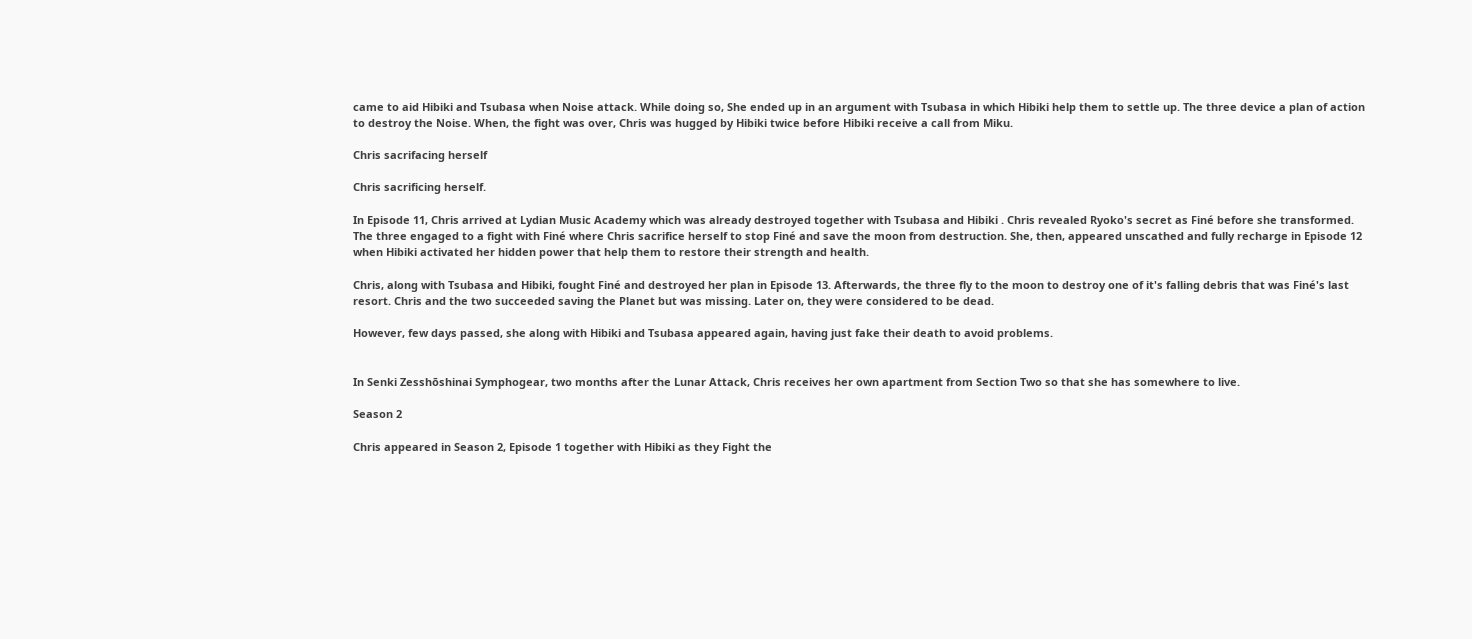came to aid Hibiki and Tsubasa when Noise attack. While doing so, She ended up in an argument with Tsubasa in which Hibiki help them to settle up. The three device a plan of action to destroy the Noise. When, the fight was over, Chris was hugged by Hibiki twice before Hibiki receive a call from Miku.

Chris sacrifacing herself

Chris sacrificing herself.

In Episode 11, Chris arrived at Lydian Music Academy which was already destroyed together with Tsubasa and Hibiki . Chris revealed Ryoko's secret as Finé before she transformed. The three engaged to a fight with Finé where Chris sacrifice herself to stop Finé and save the moon from destruction. She, then, appeared unscathed and fully recharge in Episode 12 when Hibiki activated her hidden power that help them to restore their strength and health.

Chris, along with Tsubasa and Hibiki, fought Finé and destroyed her plan in Episode 13. Afterwards, the three fly to the moon to destroy one of it's falling debris that was Finé's last resort. Chris and the two succeeded saving the Planet but was missing. Later on, they were considered to be dead.

However, few days passed, she along with Hibiki and Tsubasa appeared again, having just fake their death to avoid problems.


In Senki Zesshōshinai Symphogear, two months after the Lunar Attack, Chris receives her own apartment from Section Two so that she has somewhere to live.

Season 2

Chris appeared in Season 2, Episode 1 together with Hibiki as they Fight the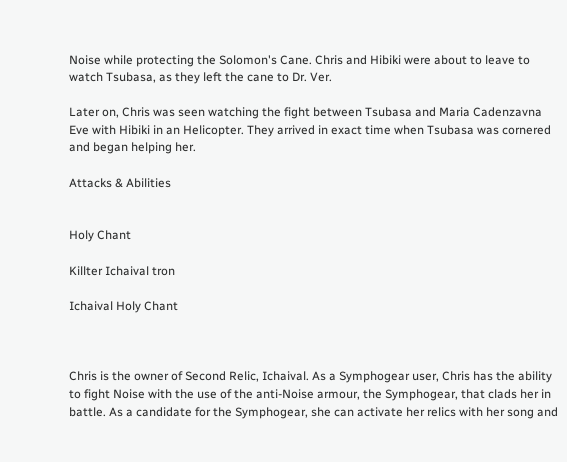Noise while protecting the Solomon's Cane. Chris and Hibiki were about to leave to watch Tsubasa, as they left the cane to Dr. Ver.

Later on, Chris was seen watching the fight between Tsubasa and Maria Cadenzavna Eve with Hibiki in an Helicopter. They arrived in exact time when Tsubasa was cornered and began helping her.

Attacks & Abilities


Holy Chant

Killter Ichaival tron

Ichaival Holy Chant



Chris is the owner of Second Relic, Ichaival. As a Symphogear user, Chris has the ability to fight Noise with the use of the anti-Noise armour, the Symphogear, that clads her in battle. As a candidate for the Symphogear, she can activate her relics with her song and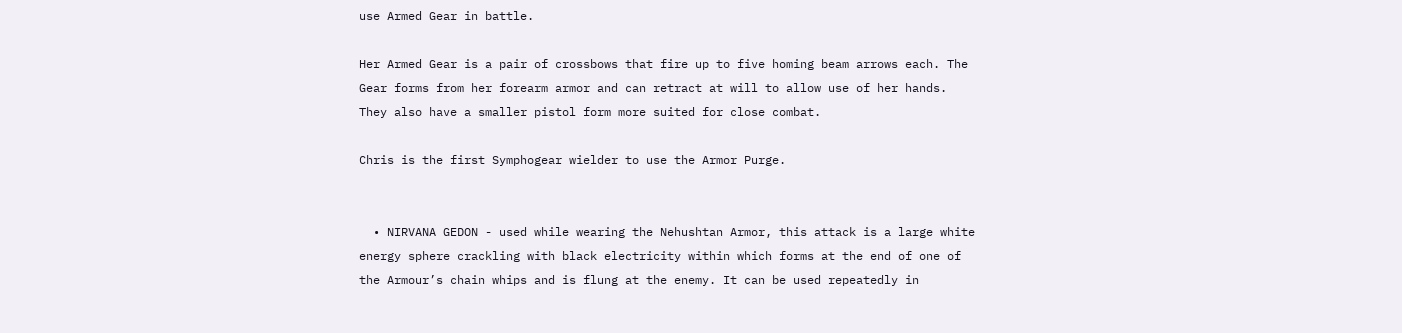use Armed Gear in battle.

Her Armed Gear is a pair of crossbows that fire up to five homing beam arrows each. The Gear forms from her forearm armor and can retract at will to allow use of her hands. They also have a smaller pistol form more suited for close combat.

Chris is the first Symphogear wielder to use the Armor Purge.


  • NIRVANA GEDON - used while wearing the Nehushtan Armor, this attack is a large white energy sphere crackling with black electricity within which forms at the end of one of the Armour’s chain whips and is flung at the enemy. It can be used repeatedly in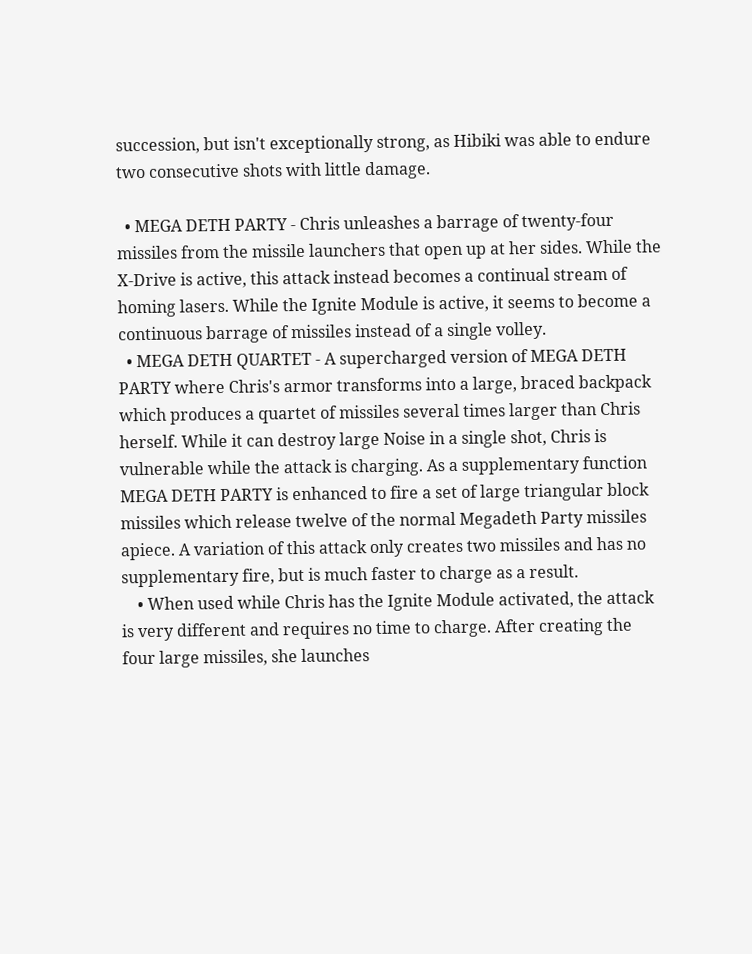succession, but isn't exceptionally strong, as Hibiki was able to endure two consecutive shots with little damage.

  • MEGA DETH PARTY - Chris unleashes a barrage of twenty-four missiles from the missile launchers that open up at her sides. While the X-Drive is active, this attack instead becomes a continual stream of homing lasers. While the Ignite Module is active, it seems to become a continuous barrage of missiles instead of a single volley.
  • MEGA DETH QUARTET - A supercharged version of MEGA DETH PARTY where Chris's armor transforms into a large, braced backpack which produces a quartet of missiles several times larger than Chris herself. While it can destroy large Noise in a single shot, Chris is vulnerable while the attack is charging. As a supplementary function MEGA DETH PARTY is enhanced to fire a set of large triangular block missiles which release twelve of the normal Megadeth Party missiles apiece. A variation of this attack only creates two missiles and has no supplementary fire, but is much faster to charge as a result.
    • When used while Chris has the Ignite Module activated, the attack is very different and requires no time to charge. After creating the four large missiles, she launches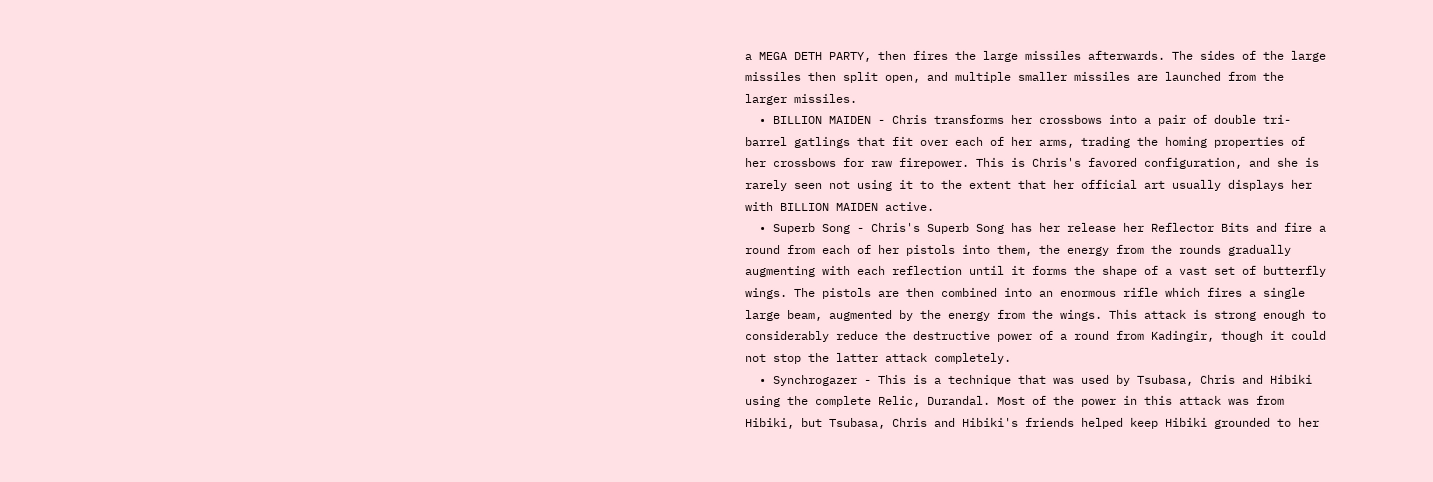a MEGA DETH PARTY, then fires the large missiles afterwards. The sides of the large missiles then split open, and multiple smaller missiles are launched from the larger missiles.
  • BILLION MAIDEN - Chris transforms her crossbows into a pair of double tri-barrel gatlings that fit over each of her arms, trading the homing properties of her crossbows for raw firepower. This is Chris's favored configuration, and she is rarely seen not using it to the extent that her official art usually displays her with BILLION MAIDEN active.
  • Superb Song - Chris's Superb Song has her release her Reflector Bits and fire a round from each of her pistols into them, the energy from the rounds gradually augmenting with each reflection until it forms the shape of a vast set of butterfly wings. The pistols are then combined into an enormous rifle which fires a single large beam, augmented by the energy from the wings. This attack is strong enough to considerably reduce the destructive power of a round from Kadingir, though it could not stop the latter attack completely.
  • Synchrogazer - This is a technique that was used by Tsubasa, Chris and Hibiki using the complete Relic, Durandal. Most of the power in this attack was from Hibiki, but Tsubasa, Chris and Hibiki's friends helped keep Hibiki grounded to her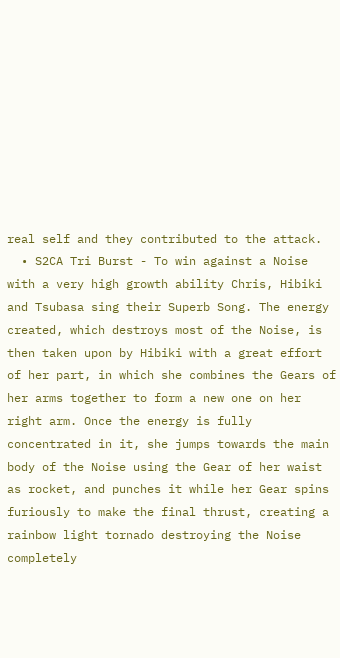real self and they contributed to the attack.
  • S2CA Tri Burst - To win against a Noise with a very high growth ability Chris, Hibiki and Tsubasa sing their Superb Song. The energy created, which destroys most of the Noise, is then taken upon by Hibiki with a great effort of her part, in which she combines the Gears of her arms together to form a new one on her right arm. Once the energy is fully concentrated in it, she jumps towards the main body of the Noise using the Gear of her waist as rocket, and punches it while her Gear spins furiously to make the final thrust, creating a rainbow light tornado destroying the Noise completely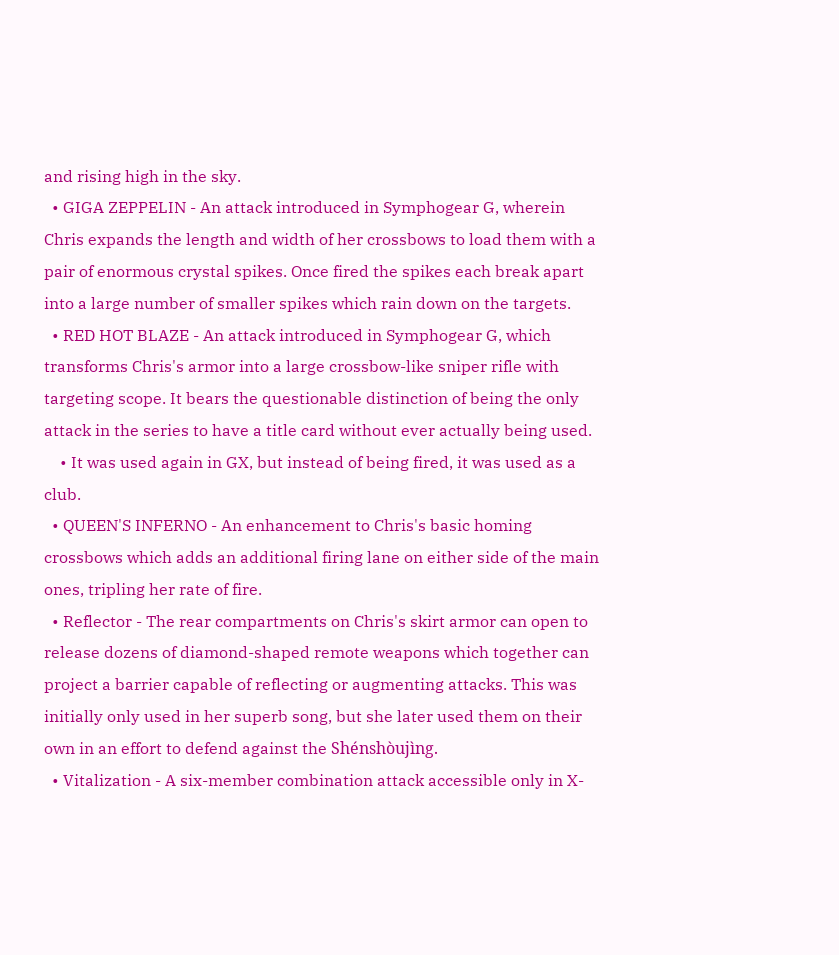and rising high in the sky.
  • GIGA ZEPPELIN - An attack introduced in Symphogear G, wherein Chris expands the length and width of her crossbows to load them with a pair of enormous crystal spikes. Once fired the spikes each break apart into a large number of smaller spikes which rain down on the targets.
  • RED HOT BLAZE - An attack introduced in Symphogear G, which transforms Chris's armor into a large crossbow-like sniper rifle with targeting scope. It bears the questionable distinction of being the only attack in the series to have a title card without ever actually being used.
    • It was used again in GX, but instead of being fired, it was used as a club.
  • QUEEN'S INFERNO - An enhancement to Chris's basic homing crossbows which adds an additional firing lane on either side of the main ones, tripling her rate of fire.
  • Reflector - The rear compartments on Chris's skirt armor can open to release dozens of diamond-shaped remote weapons which together can project a barrier capable of reflecting or augmenting attacks. This was initially only used in her superb song, but she later used them on their own in an effort to defend against the Shénshòujìng.
  • Vitalization - A six-member combination attack accessible only in X-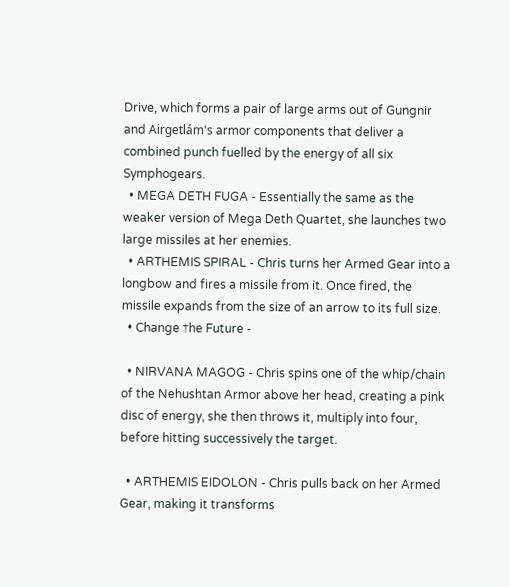Drive, which forms a pair of large arms out of Gungnir and Airgetlám's armor components that deliver a combined punch fuelled by the energy of all six Symphogears.
  • MEGA DETH FUGA - Essentially the same as the weaker version of Mega Deth Quartet, she launches two large missiles at her enemies.
  • ARTHEMIS SPIRAL - Chris turns her Armed Gear into a longbow and fires a missile from it. Once fired, the missile expands from the size of an arrow to its full size.
  • Change †he Future -

  • NIRVANA MAGOG - Chris spins one of the whip/chain of the Nehushtan Armor above her head, creating a pink disc of energy, she then throws it, multiply into four, before hitting successively the target.

  • ARTHEMIS EIDOLON - Chris pulls back on her Armed Gear, making it transforms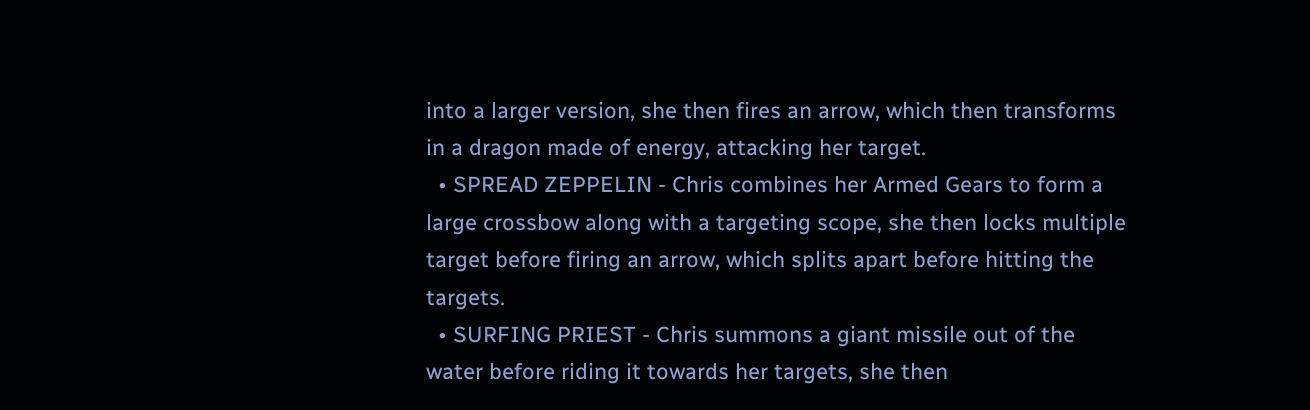into a larger version, she then fires an arrow, which then transforms in a dragon made of energy, attacking her target.
  • SPREAD ZEPPELIN - Chris combines her Armed Gears to form a large crossbow along with a targeting scope, she then locks multiple target before firing an arrow, which splits apart before hitting the targets.
  • SURFING PRIEST - Chris summons a giant missile out of the water before riding it towards her targets, she then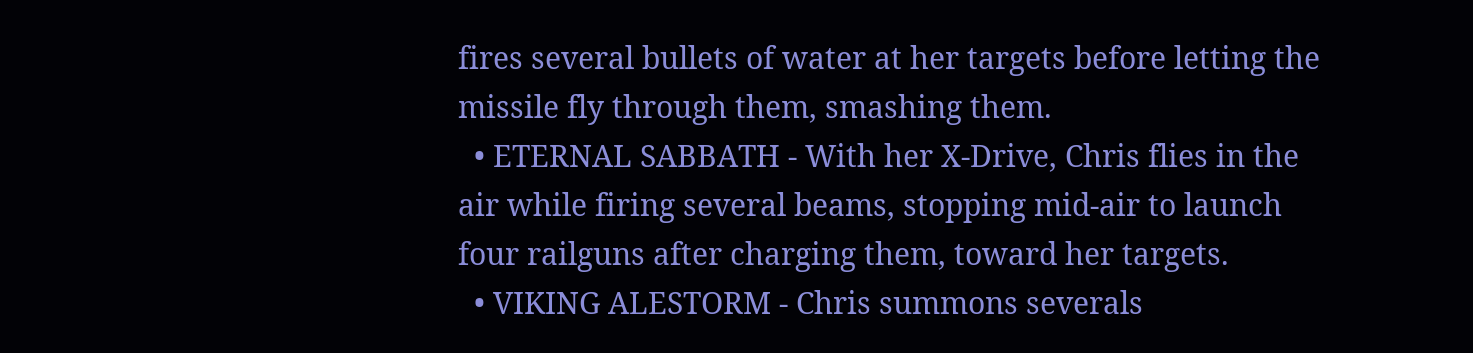fires several bullets of water at her targets before letting the missile fly through them, smashing them.
  • ETERNAL SABBATH - With her X-Drive, Chris flies in the air while firing several beams, stopping mid-air to launch four railguns after charging them, toward her targets.
  • VIKING ALESTORM - Chris summons severals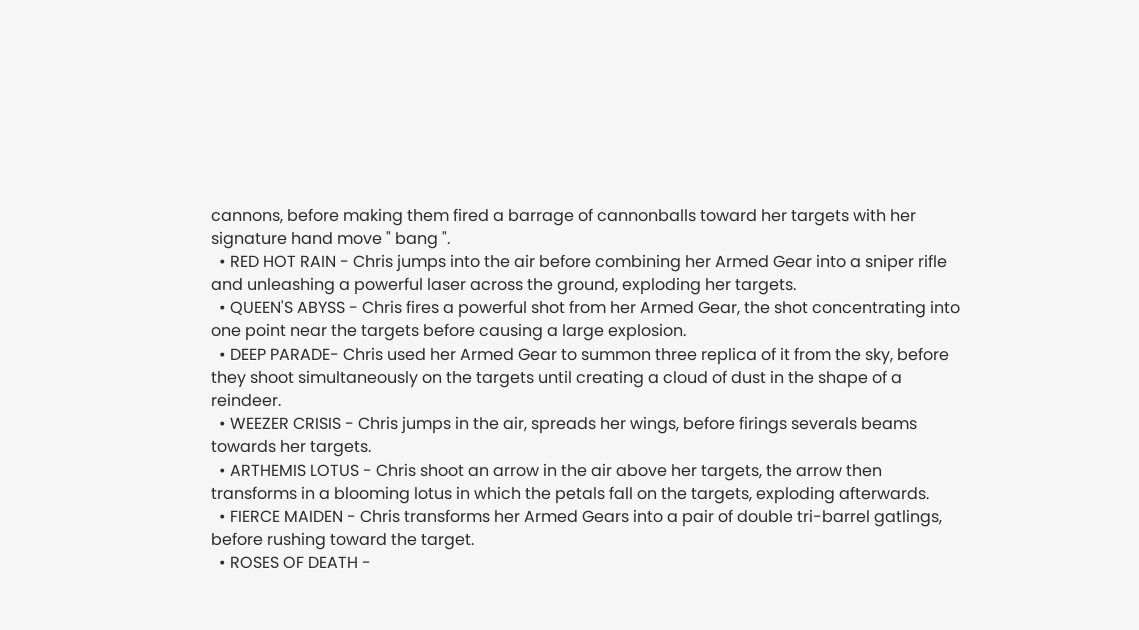cannons, before making them fired a barrage of cannonballs toward her targets with her signature hand move " bang ".
  • RED HOT RAIN - Chris jumps into the air before combining her Armed Gear into a sniper rifle and unleashing a powerful laser across the ground, exploding her targets.
  • QUEEN'S ABYSS - Chris fires a powerful shot from her Armed Gear, the shot concentrating into one point near the targets before causing a large explosion.
  • DEEP PARADE- Chris used her Armed Gear to summon three replica of it from the sky, before they shoot simultaneously on the targets until creating a cloud of dust in the shape of a reindeer.
  • WEEZER CRISIS - Chris jumps in the air, spreads her wings, before firings severals beams towards her targets.
  • ARTHEMIS LOTUS - Chris shoot an arrow in the air above her targets, the arrow then transforms in a blooming lotus in which the petals fall on the targets, exploding afterwards.
  • FIERCE MAIDEN - Chris transforms her Armed Gears into a pair of double tri-barrel gatlings, before rushing toward the target.
  • ROSES OF DEATH -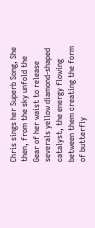Chris sings her Superb Song, She then, from the sky unfold the Gear of her waist to release severals yellow diamond-shaped catalyst, the energy flowing between them creating the form of butterfly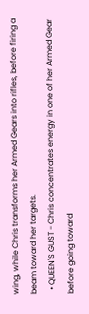wing, while Chris transforms her Armed Gears into rifles, before firing a beam toward her targets.
  • QUEEN'S GUST - Chris concentrates energy in one of her Armed Gear before going toward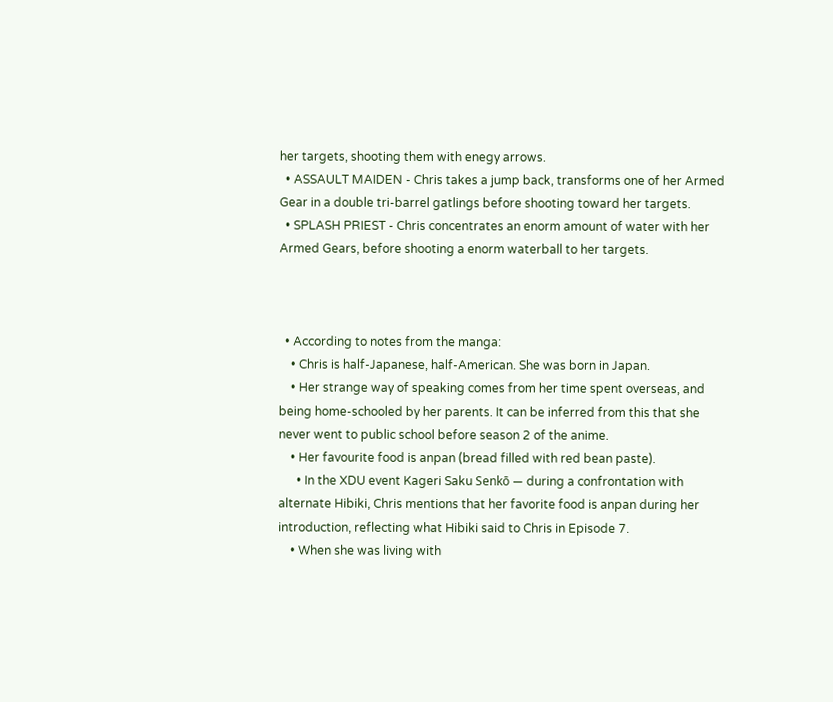her targets, shooting them with enegy arrows.
  • ASSAULT MAIDEN - Chris takes a jump back, transforms one of her Armed Gear in a double tri-barrel gatlings before shooting toward her targets.
  • SPLASH PRIEST - Chris concentrates an enorm amount of water with her Armed Gears, before shooting a enorm waterball to her targets.



  • According to notes from the manga:
    • Chris is half-Japanese, half-American. She was born in Japan.
    • Her strange way of speaking comes from her time spent overseas, and being home-schooled by her parents. It can be inferred from this that she never went to public school before season 2 of the anime.
    • Her favourite food is anpan (bread filled with red bean paste).
      • In the XDU event Kageri Saku Senkō — during a confrontation with alternate Hibiki, Chris mentions that her favorite food is anpan during her introduction, reflecting what Hibiki said to Chris in Episode 7.
    • When she was living with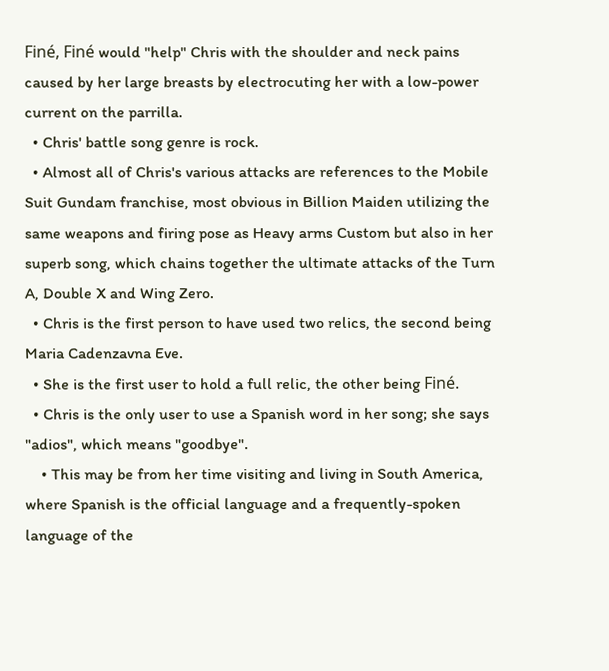Finé, Finé would "help" Chris with the shoulder and neck pains caused by her large breasts by electrocuting her with a low-power current on the parrilla.
  • Chris' battle song genre is rock.
  • Almost all of Chris's various attacks are references to the Mobile Suit Gundam franchise, most obvious in Billion Maiden utilizing the same weapons and firing pose as Heavy arms Custom but also in her superb song, which chains together the ultimate attacks of the Turn A, Double X and Wing Zero.
  • Chris is the first person to have used two relics, the second being Maria Cadenzavna Eve.
  • She is the first user to hold a full relic, the other being Finé.
  • Chris is the only user to use a Spanish word in her song; she says "adios", which means "goodbye".
    • This may be from her time visiting and living in South America, where Spanish is the official language and a frequently-spoken language of the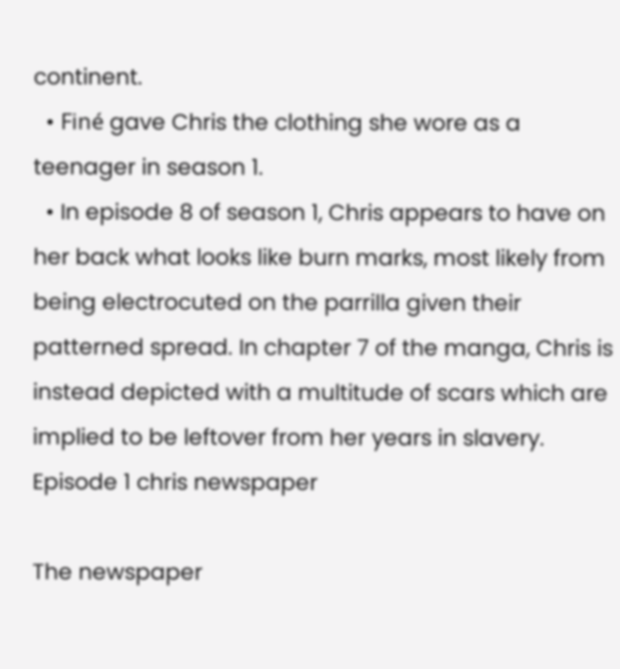continent.
  • Finé gave Chris the clothing she wore as a teenager in season 1.
  • In episode 8 of season 1, Chris appears to have on her back what looks like burn marks, most likely from being electrocuted on the parrilla given their patterned spread. In chapter 7 of the manga, Chris is instead depicted with a multitude of scars which are implied to be leftover from her years in slavery.
Episode 1 chris newspaper

The newspaper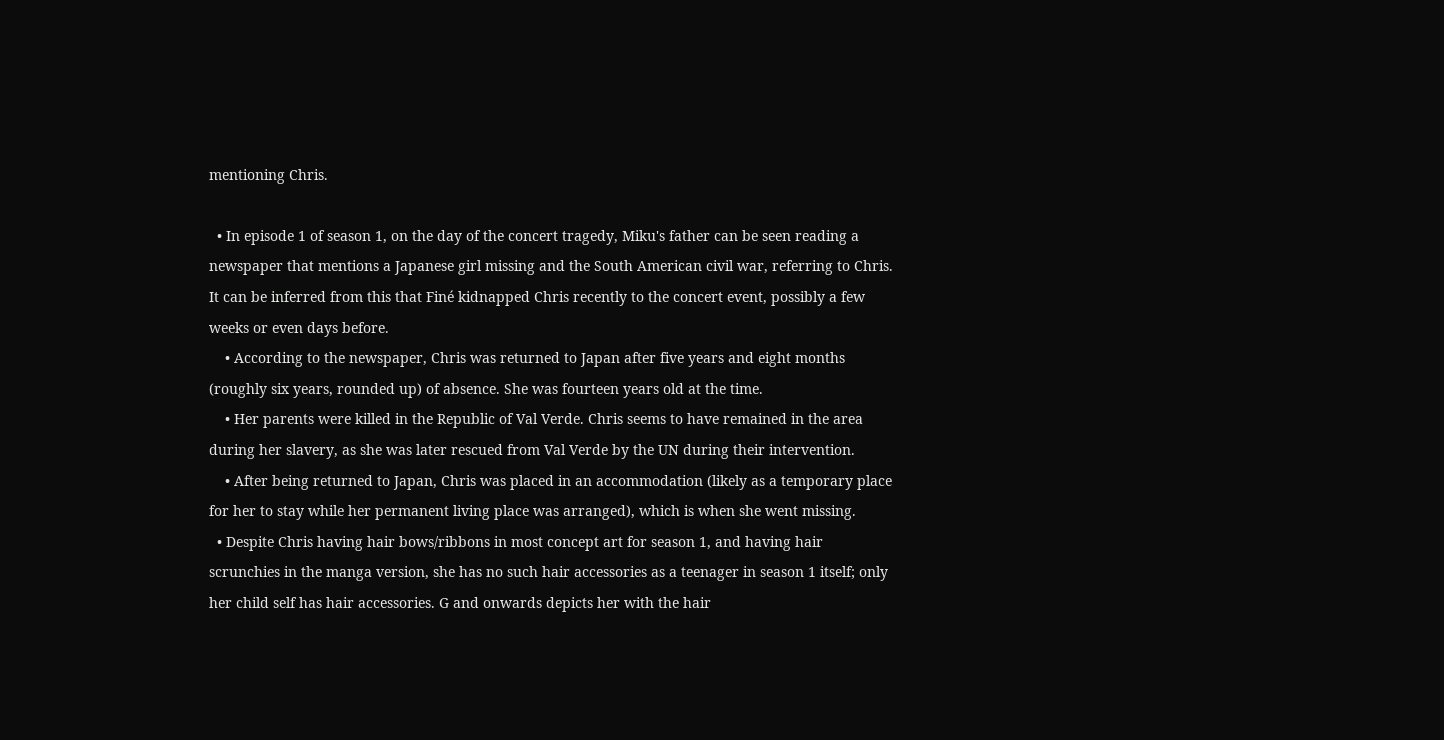mentioning Chris.

  • In episode 1 of season 1, on the day of the concert tragedy, Miku's father can be seen reading a newspaper that mentions a Japanese girl missing and the South American civil war, referring to Chris. It can be inferred from this that Finé kidnapped Chris recently to the concert event, possibly a few weeks or even days before.
    • According to the newspaper, Chris was returned to Japan after five years and eight months (roughly six years, rounded up) of absence. She was fourteen years old at the time.
    • Her parents were killed in the Republic of Val Verde. Chris seems to have remained in the area during her slavery, as she was later rescued from Val Verde by the UN during their intervention.
    • After being returned to Japan, Chris was placed in an accommodation (likely as a temporary place for her to stay while her permanent living place was arranged), which is when she went missing.
  • Despite Chris having hair bows/ribbons in most concept art for season 1, and having hair scrunchies in the manga version, she has no such hair accessories as a teenager in season 1 itself; only her child self has hair accessories. G and onwards depicts her with the hair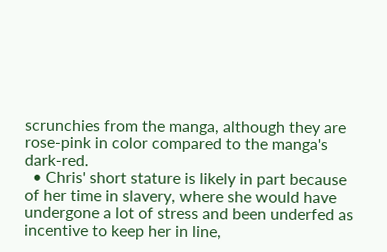scrunchies from the manga, although they are rose-pink in color compared to the manga's dark-red.
  • Chris' short stature is likely in part because of her time in slavery, where she would have undergone a lot of stress and been underfed as incentive to keep her in line,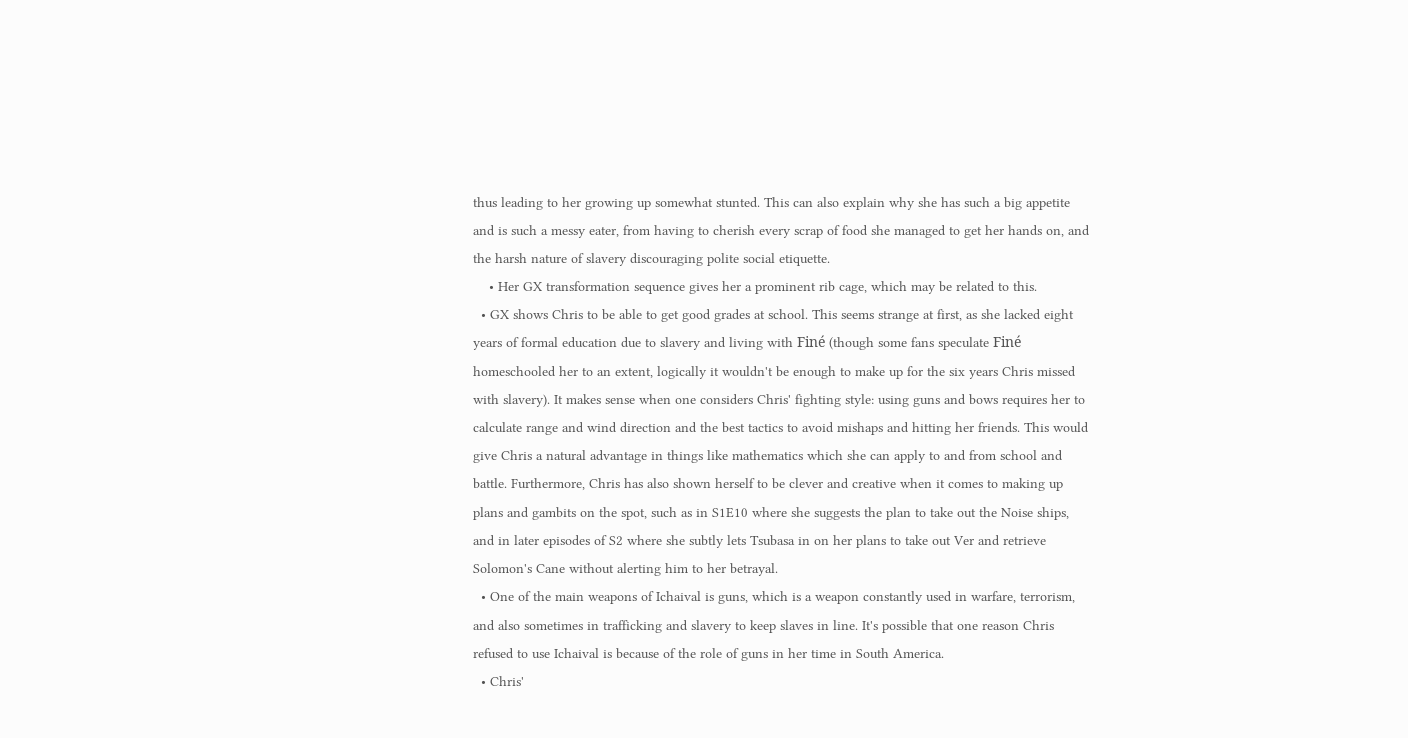thus leading to her growing up somewhat stunted. This can also explain why she has such a big appetite and is such a messy eater, from having to cherish every scrap of food she managed to get her hands on, and the harsh nature of slavery discouraging polite social etiquette.
    • Her GX transformation sequence gives her a prominent rib cage, which may be related to this.
  • GX shows Chris to be able to get good grades at school. This seems strange at first, as she lacked eight years of formal education due to slavery and living with Finé (though some fans speculate Finé homeschooled her to an extent, logically it wouldn't be enough to make up for the six years Chris missed with slavery). It makes sense when one considers Chris' fighting style: using guns and bows requires her to calculate range and wind direction and the best tactics to avoid mishaps and hitting her friends. This would give Chris a natural advantage in things like mathematics which she can apply to and from school and battle. Furthermore, Chris has also shown herself to be clever and creative when it comes to making up plans and gambits on the spot, such as in S1E10 where she suggests the plan to take out the Noise ships, and in later episodes of S2 where she subtly lets Tsubasa in on her plans to take out Ver and retrieve Solomon's Cane without alerting him to her betrayal.
  • One of the main weapons of Ichaival is guns, which is a weapon constantly used in warfare, terrorism, and also sometimes in trafficking and slavery to keep slaves in line. It's possible that one reason Chris refused to use Ichaival is because of the role of guns in her time in South America.
  • Chris'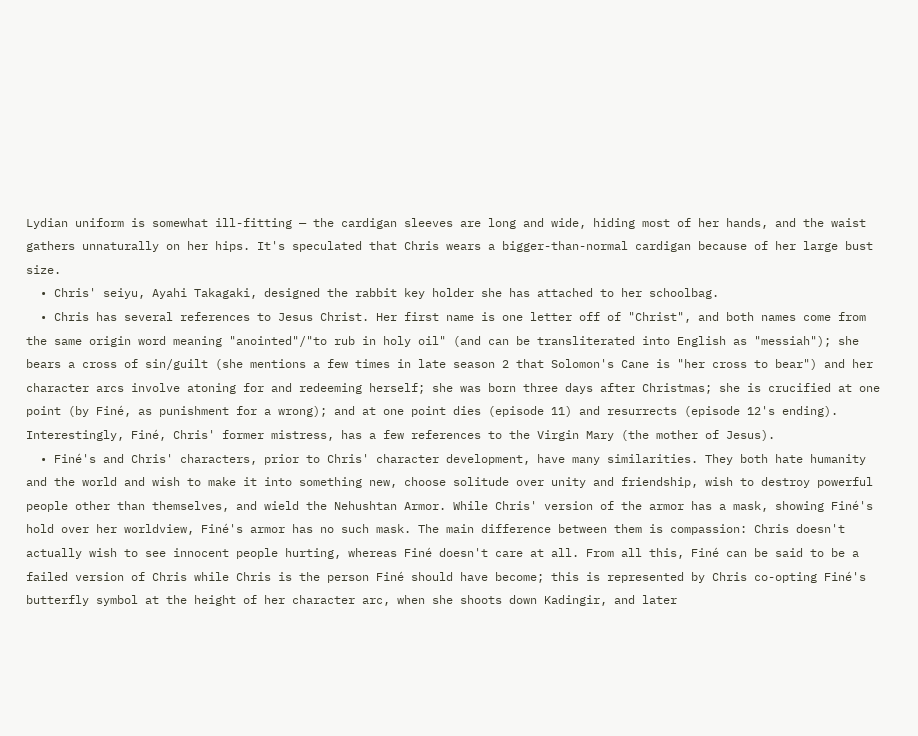Lydian uniform is somewhat ill-fitting — the cardigan sleeves are long and wide, hiding most of her hands, and the waist gathers unnaturally on her hips. It's speculated that Chris wears a bigger-than-normal cardigan because of her large bust size.
  • Chris' seiyu, Ayahi Takagaki, designed the rabbit key holder she has attached to her schoolbag.
  • Chris has several references to Jesus Christ. Her first name is one letter off of "Christ", and both names come from the same origin word meaning "anointed"/"to rub in holy oil" (and can be transliterated into English as "messiah"); she bears a cross of sin/guilt (she mentions a few times in late season 2 that Solomon's Cane is "her cross to bear") and her character arcs involve atoning for and redeeming herself; she was born three days after Christmas; she is crucified at one point (by Finé, as punishment for a wrong); and at one point dies (episode 11) and resurrects (episode 12's ending). Interestingly, Finé, Chris' former mistress, has a few references to the Virgin Mary (the mother of Jesus).
  • Finé's and Chris' characters, prior to Chris' character development, have many similarities. They both hate humanity and the world and wish to make it into something new, choose solitude over unity and friendship, wish to destroy powerful people other than themselves, and wield the Nehushtan Armor. While Chris' version of the armor has a mask, showing Finé's hold over her worldview, Finé's armor has no such mask. The main difference between them is compassion: Chris doesn't actually wish to see innocent people hurting, whereas Finé doesn't care at all. From all this, Finé can be said to be a failed version of Chris while Chris is the person Finé should have become; this is represented by Chris co-opting Finé's butterfly symbol at the height of her character arc, when she shoots down Kadingir, and later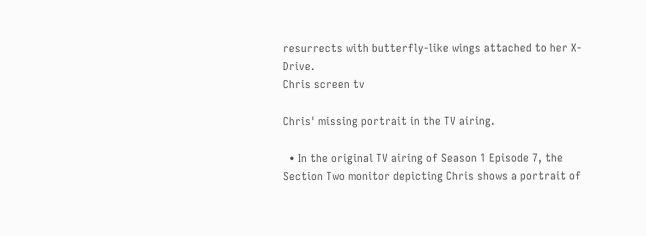resurrects with butterfly-like wings attached to her X-Drive.
Chris screen tv

Chris' missing portrait in the TV airing.

  • In the original TV airing of Season 1 Episode 7, the Section Two monitor depicting Chris shows a portrait of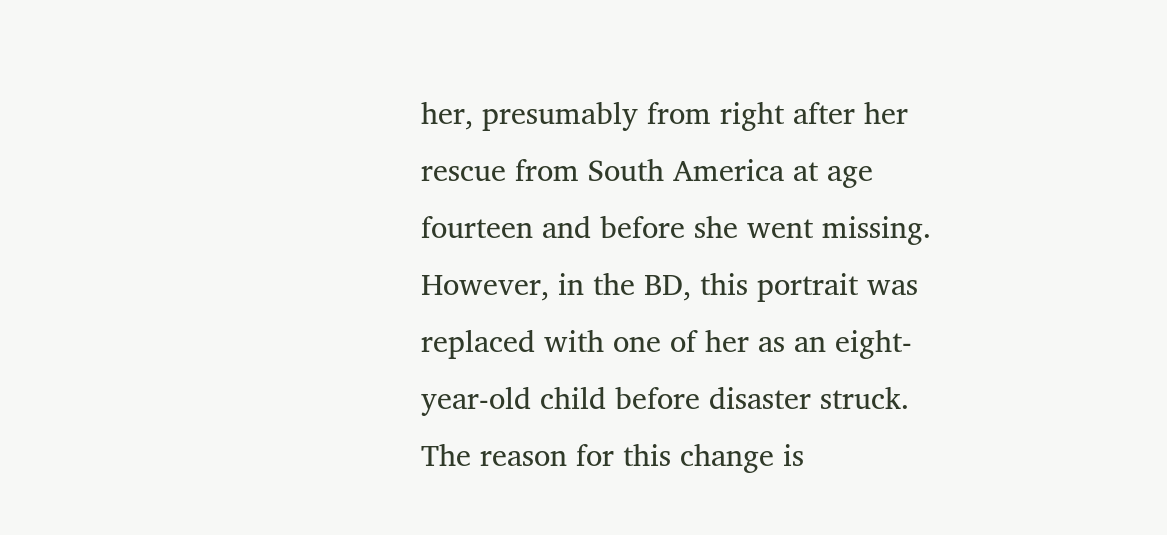her, presumably from right after her rescue from South America at age fourteen and before she went missing. However, in the BD, this portrait was replaced with one of her as an eight-year-old child before disaster struck. The reason for this change is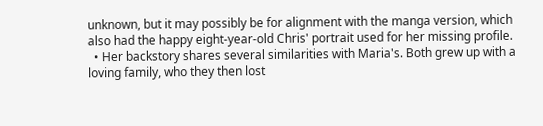unknown, but it may possibly be for alignment with the manga version, which also had the happy eight-year-old Chris' portrait used for her missing profile.
  • Her backstory shares several similarities with Maria's. Both grew up with a loving family, who they then lost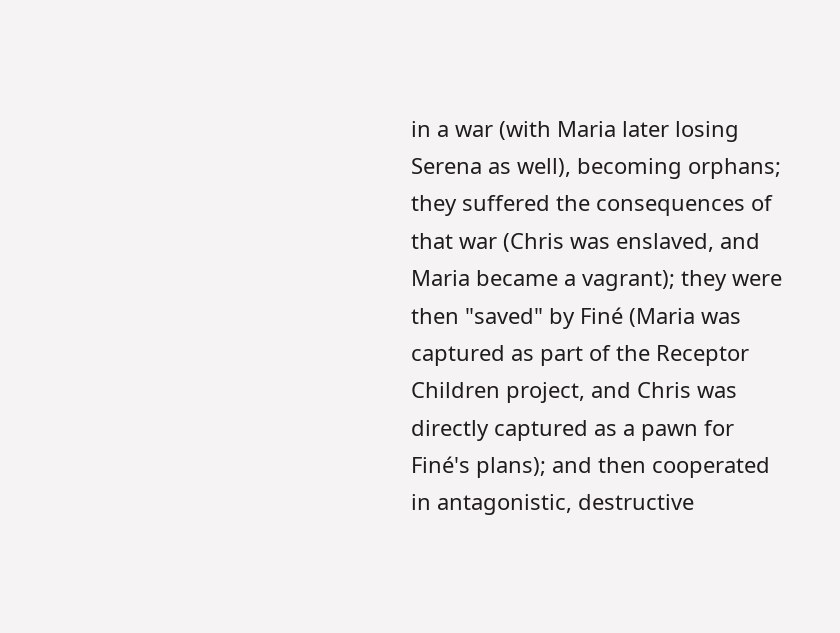in a war (with Maria later losing Serena as well), becoming orphans; they suffered the consequences of that war (Chris was enslaved, and Maria became a vagrant); they were then "saved" by Finé (Maria was captured as part of the Receptor Children project, and Chris was directly captured as a pawn for Finé's plans); and then cooperated in antagonistic, destructive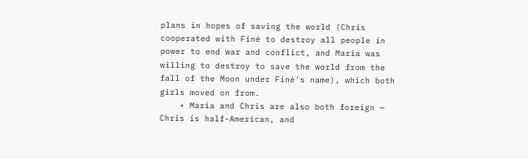plans in hopes of saving the world (Chris cooperated with Finé to destroy all people in power to end war and conflict, and Maria was willing to destroy to save the world from the fall of the Moon under Finé's name), which both girls moved on from.
    • Maria and Chris are also both foreign — Chris is half-American, and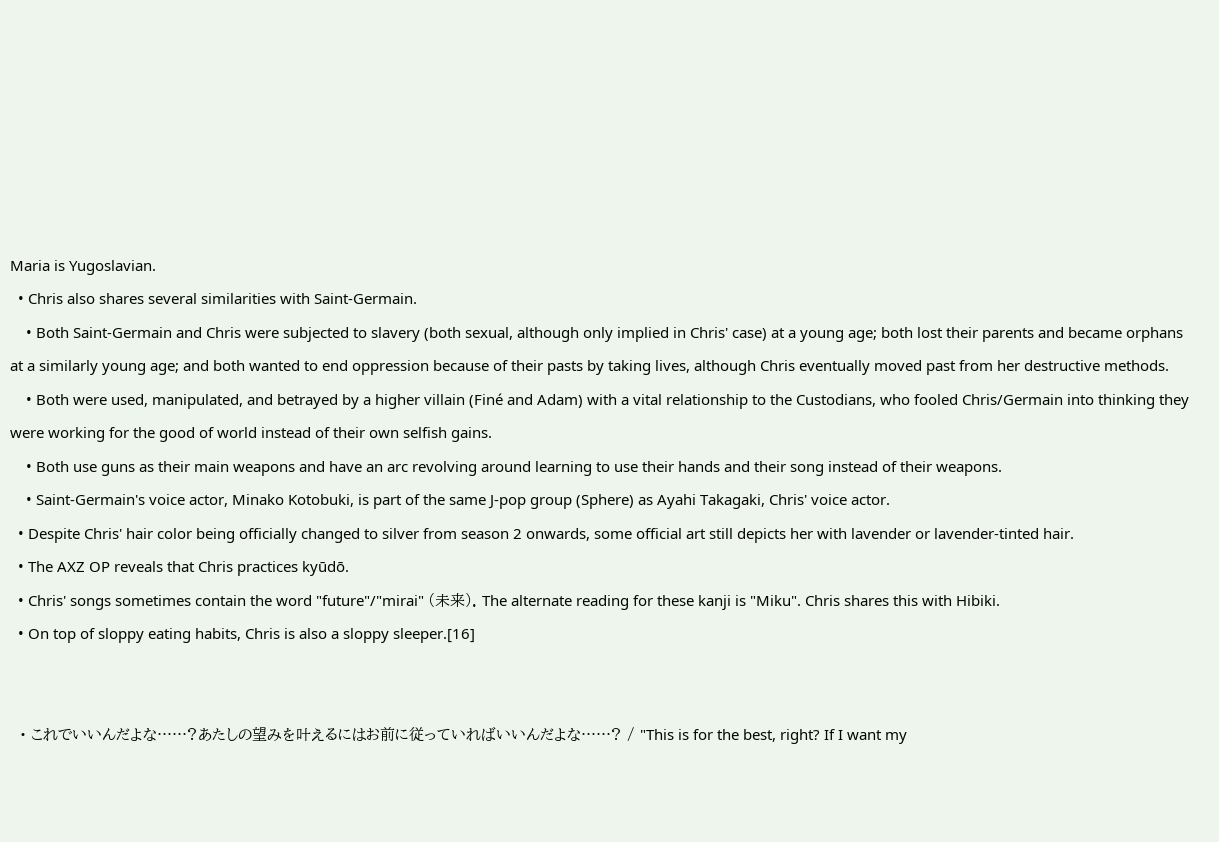Maria is Yugoslavian.
  • Chris also shares several similarities with Saint-Germain.
    • Both Saint-Germain and Chris were subjected to slavery (both sexual, although only implied in Chris' case) at a young age; both lost their parents and became orphans at a similarly young age; and both wanted to end oppression because of their pasts by taking lives, although Chris eventually moved past from her destructive methods.
    • Both were used, manipulated, and betrayed by a higher villain (Finé and Adam) with a vital relationship to the Custodians, who fooled Chris/Germain into thinking they were working for the good of world instead of their own selfish gains.
    • Both use guns as their main weapons and have an arc revolving around learning to use their hands and their song instead of their weapons.
    • Saint-Germain's voice actor, Minako Kotobuki, is part of the same J-pop group (Sphere) as Ayahi Takagaki, Chris' voice actor.
  • Despite Chris' hair color being officially changed to silver from season 2 onwards, some official art still depicts her with lavender or lavender-tinted hair.
  • The AXZ OP reveals that Chris practices kyūdō.
  • Chris' songs sometimes contain the word "future"/"mirai" (未来). The alternate reading for these kanji is "Miku". Chris shares this with Hibiki.
  • On top of sloppy eating habits, Chris is also a sloppy sleeper.[16]


  • これでいいんだよな……?あたしの望みを叶えるにはお前に従っていればいいんだよな……? / "This is for the best, right? If I want my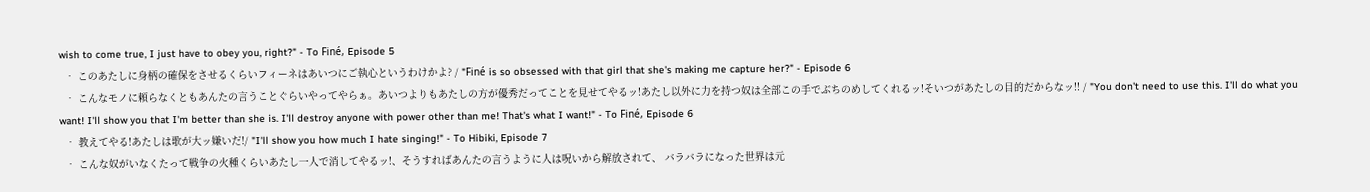wish to come true, I just have to obey you, right?" - To Finé, Episode 5
  • このあたしに身柄の確保をさせるくらいフィーネはあいつにご執心というわけかよ? / "Finé is so obsessed with that girl that she's making me capture her?" - Episode 6
  • こんなモノに頼らなくともあんたの言うことぐらいやってやらぁ。あいつよりもあたしの方が優秀だってことを見せてやるッ!あたし以外に力を持つ奴は全部この手でぶちのめしてくれるッ!そいつがあたしの目的だからなッ!! / "You don't need to use this. I'll do what you want! I'll show you that I'm better than she is. I'll destroy anyone with power other than me! That's what I want!" - To Finé, Episode 6
  • 教えてやる!あたしは歌が大ッ嫌いだ!/ "I'll show you how much I hate singing!" - To Hibiki, Episode 7
  • こんな奴がいなくたって戦争の火種くらいあたし一人で消してやるッ!、そうすればあんたの言うように人は呪いから解放されて、 バラバラになった世界は元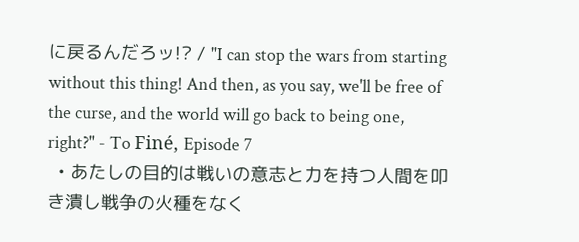に戻るんだろッ!? / "I can stop the wars from starting without this thing! And then, as you say, we'll be free of the curse, and the world will go back to being one, right?" - To Finé, Episode 7
  • あたしの目的は戦いの意志と力を持つ人間を叩き潰し戦争の火種をなく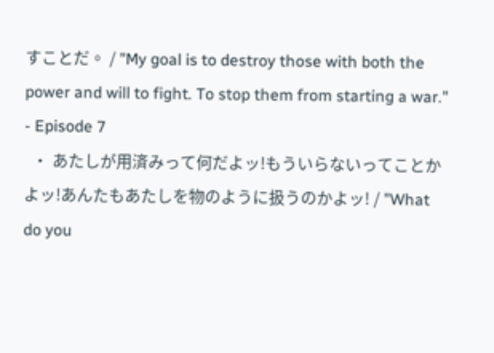すことだ。 / "My goal is to destroy those with both the power and will to fight. To stop them from starting a war." - Episode 7
  • あたしが用済みって何だよッ!もういらないってことかよッ!あんたもあたしを物のように扱うのかよッ! / "What do you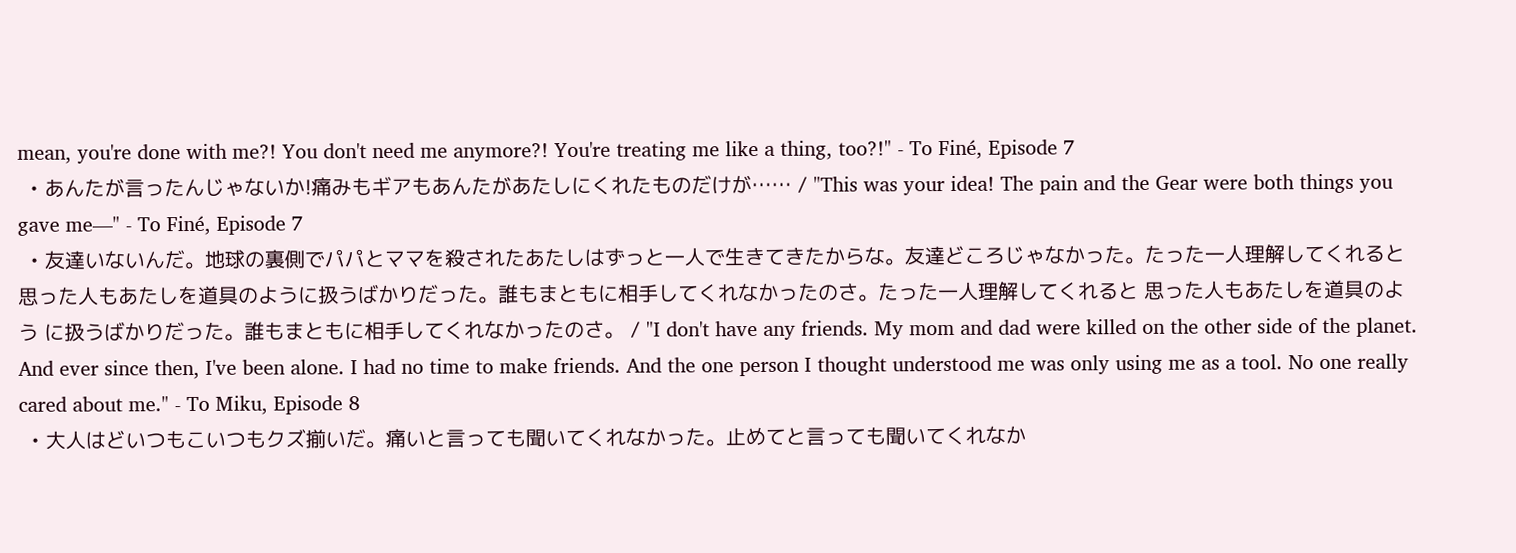mean, you're done with me?! You don't need me anymore?! You're treating me like a thing, too?!" - To Finé, Episode 7
  • あんたが言ったんじゃないか!痛みもギアもあんたがあたしにくれたものだけが…… / "This was your idea! The pain and the Gear were both things you gave me—" - To Finé, Episode 7
  • 友達いないんだ。地球の裏側でパパとママを殺されたあたしはずっと一人で生きてきたからな。友達どころじゃなかった。たった一人理解してくれると思った人もあたしを道具のように扱うばかりだった。誰もまともに相手してくれなかったのさ。たった一人理解してくれると 思った人もあたしを道具のよう に扱うばかりだった。誰もまともに相手してくれなかったのさ。 / "I don't have any friends. My mom and dad were killed on the other side of the planet. And ever since then, I've been alone. I had no time to make friends. And the one person I thought understood me was only using me as a tool. No one really cared about me." - To Miku, Episode 8
  • 大人はどいつもこいつもクズ揃いだ。痛いと言っても聞いてくれなかった。止めてと言っても聞いてくれなか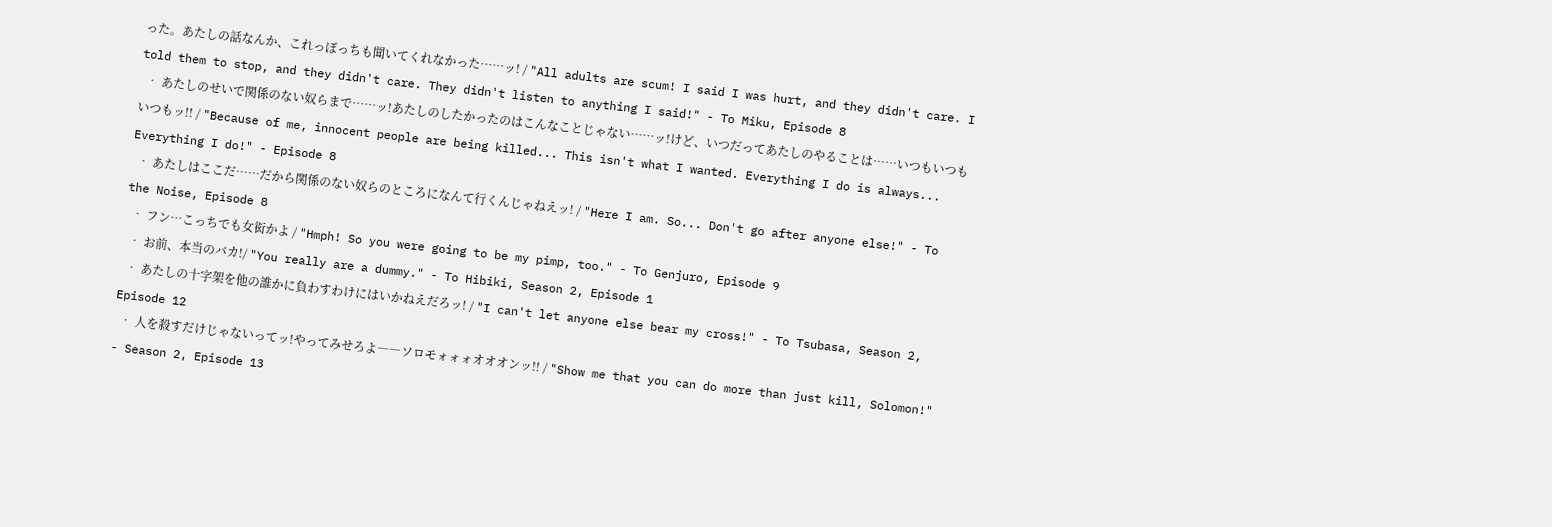った。あたしの話なんか、これっぽっちも聞いてくれなかった……ッ! / "All adults are scum! I said I was hurt, and they didn't care. I told them to stop, and they didn't care. They didn't listen to anything I said!" - To Miku, Episode 8
  • あたしのせいで関係のない奴らまで……ッ!あたしのしたかったのはこんなことじゃない……ッ!けど、いつだってあたしのやることは……いつもいつもいつもッ!! / "Because of me, innocent people are being killed... This isn't what I wanted. Everything I do is always... Everything I do!" - Episode 8
  • あたしはここだ……だから関係のない奴らのところになんて行くんじゃねえッ! / "Here I am. So... Don't go after anyone else!" - To the Noise, Episode 8
  • フン…こっちでも女衒かよ / "Hmph! So you were going to be my pimp, too." - To Genjuro, Episode 9
  • お前、本当のバカ!/ "You really are a dummy." - To Hibiki, Season 2, Episode 1
  • あたしの十字架を他の誰かに負わすわけにはいかねえだろッ! / "I can't let anyone else bear my cross!" - To Tsubasa, Season 2, Episode 12
  • 人を殺すだけじゃないってッ!やってみせろよ――ソロモォォォオオオンッ!! / "Show me that you can do more than just kill, Solomon!" - Season 2, Episode 13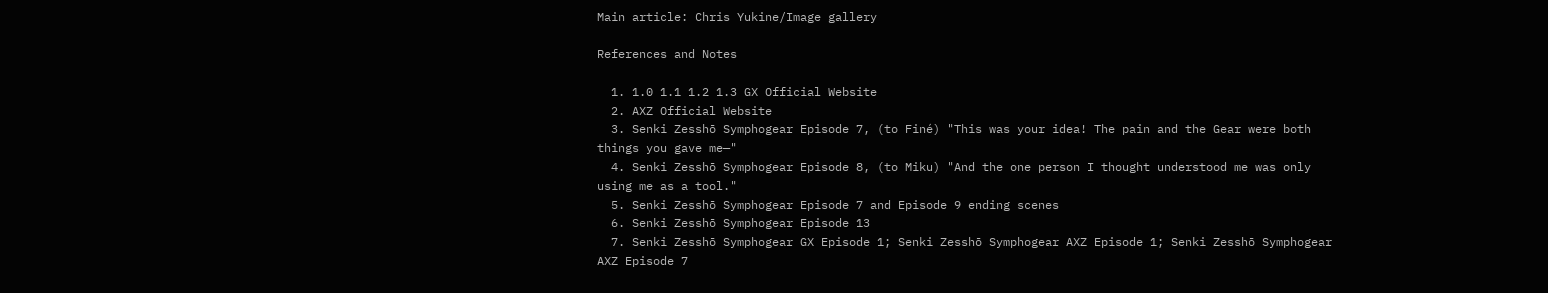Main article: Chris Yukine/Image gallery

References and Notes

  1. 1.0 1.1 1.2 1.3 GX Official Website
  2. AXZ Official Website
  3. Senki Zesshō Symphogear Episode 7, (to Finé) "This was your idea! The pain and the Gear were both things you gave me—"
  4. Senki Zesshō Symphogear Episode 8, (to Miku) "And the one person I thought understood me was only using me as a tool."
  5. Senki Zesshō Symphogear Episode 7 and Episode 9 ending scenes
  6. Senki Zesshō Symphogear Episode 13
  7. Senki Zesshō Symphogear GX Episode 1; Senki Zesshō Symphogear AXZ Episode 1; Senki Zesshō Symphogear AXZ Episode 7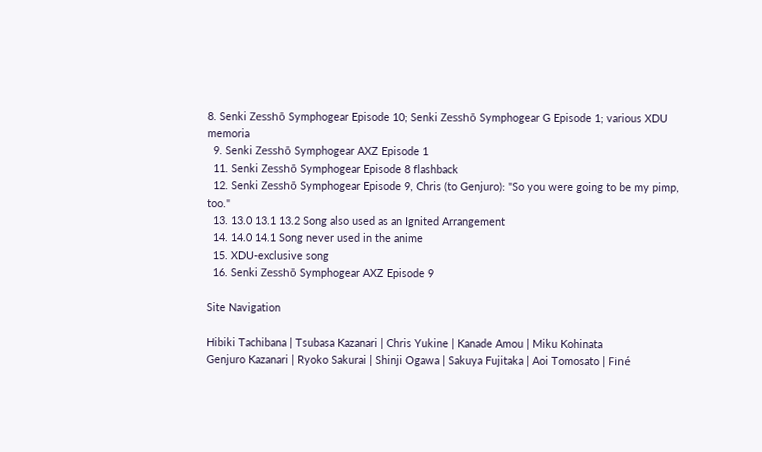8. Senki Zesshō Symphogear Episode 10; Senki Zesshō Symphogear G Episode 1; various XDU memoria
  9. Senki Zesshō Symphogear AXZ Episode 1
  11. Senki Zesshō Symphogear Episode 8 flashback
  12. Senki Zesshō Symphogear Episode 9, Chris (to Genjuro): "So you were going to be my pimp, too."
  13. 13.0 13.1 13.2 Song also used as an Ignited Arrangement
  14. 14.0 14.1 Song never used in the anime
  15. XDU-exclusive song
  16. Senki Zesshō Symphogear AXZ Episode 9

Site Navigation

Hibiki Tachibana | Tsubasa Kazanari | Chris Yukine | Kanade Amou | Miku Kohinata
Genjuro Kazanari | Ryoko Sakurai | Shinji Ogawa | Sakuya Fujitaka | Aoi Tomosato | Finé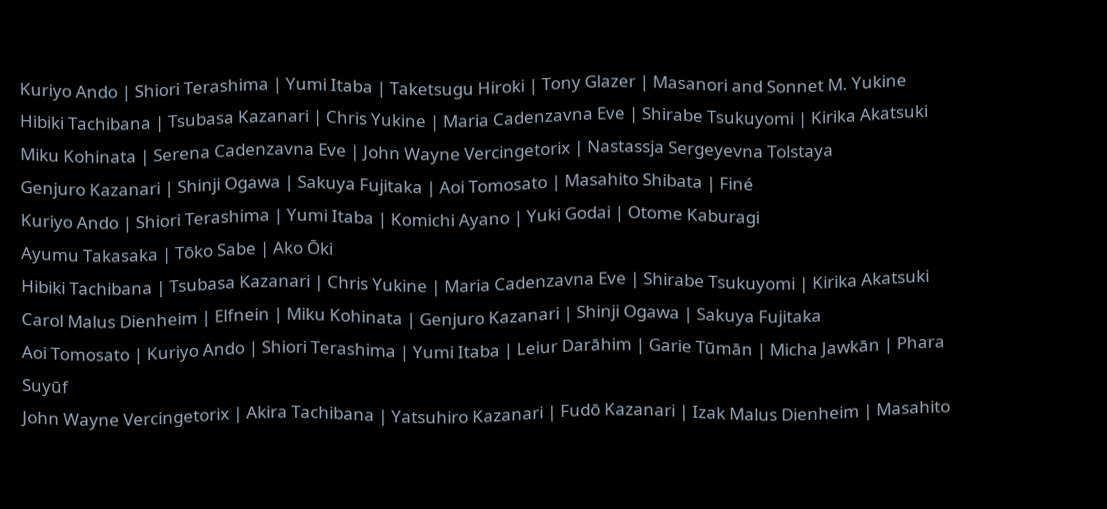Kuriyo Ando | Shiori Terashima | Yumi Itaba | Taketsugu Hiroki | Tony Glazer | Masanori and Sonnet M. Yukine
Hibiki Tachibana | Tsubasa Kazanari | Chris Yukine | Maria Cadenzavna Eve | Shirabe Tsukuyomi | Kirika Akatsuki
Miku Kohinata | Serena Cadenzavna Eve | John Wayne Vercingetorix | Nastassja Sergeyevna Tolstaya
Genjuro Kazanari | Shinji Ogawa | Sakuya Fujitaka | Aoi Tomosato | Masahito Shibata | Finé
Kuriyo Ando | Shiori Terashima | Yumi Itaba | Komichi Ayano | Yuki Godai | Otome Kaburagi
Ayumu Takasaka | Tōko Sabe | Ako Ōki
Hibiki Tachibana | Tsubasa Kazanari | Chris Yukine | Maria Cadenzavna Eve | Shirabe Tsukuyomi | Kirika Akatsuki
Carol Malus Dienheim | Elfnein | Miku Kohinata | Genjuro Kazanari | Shinji Ogawa | Sakuya Fujitaka
Aoi Tomosato | Kuriyo Ando | Shiori Terashima | Yumi Itaba | Leiur Darāhim | Garie Tūmān | Micha Jawkān | Phara Suyūf
John Wayne Vercingetorix | Akira Tachibana | Yatsuhiro Kazanari | Fudō Kazanari | Izak Malus Dienheim | Masahito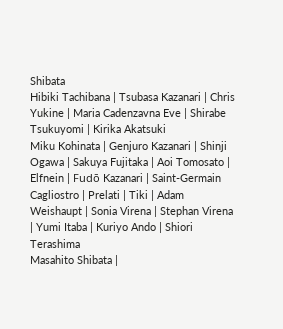Shibata
Hibiki Tachibana | Tsubasa Kazanari | Chris Yukine | Maria Cadenzavna Eve | Shirabe Tsukuyomi | Kirika Akatsuki
Miku Kohinata | Genjuro Kazanari | Shinji Ogawa | Sakuya Fujitaka | Aoi Tomosato | Elfnein | Fudō Kazanari | Saint-Germain
Cagliostro | Prelati | Tiki | Adam Weishaupt | Sonia Virena | Stephan Virena | Yumi Itaba | Kuriyo Ando | Shiori Terashima
Masahito Shibata |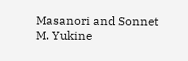Masanori and Sonnet M. Yukine